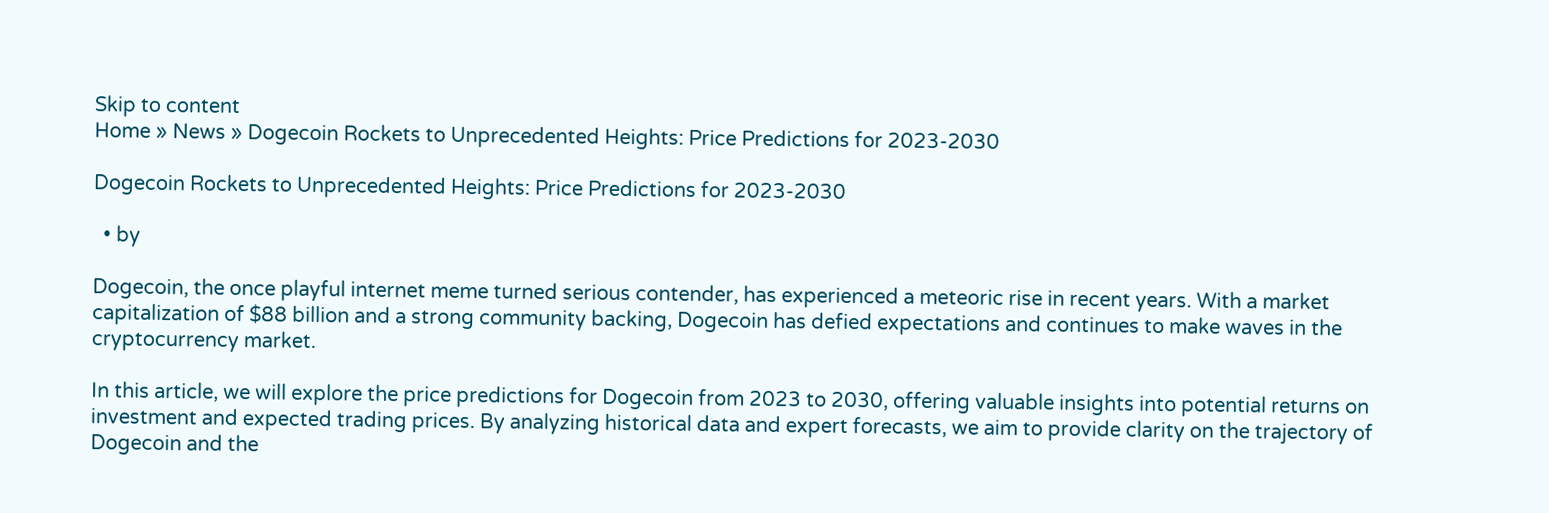Skip to content
Home » News » Dogecoin Rockets to Unprecedented Heights: Price Predictions for 2023-2030

Dogecoin Rockets to Unprecedented Heights: Price Predictions for 2023-2030

  • by

Dogecoin, the once playful internet meme turned serious contender, has experienced a meteoric rise in recent years. With a market capitalization of $88 billion and a strong community backing, Dogecoin has defied expectations and continues to make waves in the cryptocurrency market.

In this article, we will explore the price predictions for Dogecoin from 2023 to 2030, offering valuable insights into potential returns on investment and expected trading prices. By analyzing historical data and expert forecasts, we aim to provide clarity on the trajectory of Dogecoin and the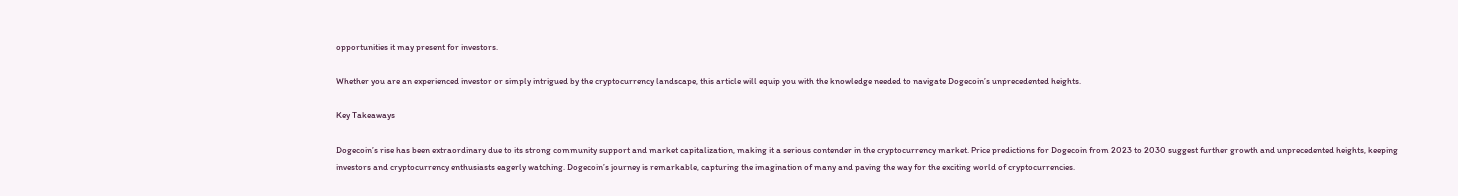opportunities it may present for investors.

Whether you are an experienced investor or simply intrigued by the cryptocurrency landscape, this article will equip you with the knowledge needed to navigate Dogecoin’s unprecedented heights.

Key Takeaways

Dogecoin’s rise has been extraordinary due to its strong community support and market capitalization, making it a serious contender in the cryptocurrency market. Price predictions for Dogecoin from 2023 to 2030 suggest further growth and unprecedented heights, keeping investors and cryptocurrency enthusiasts eagerly watching. Dogecoin’s journey is remarkable, capturing the imagination of many and paving the way for the exciting world of cryptocurrencies.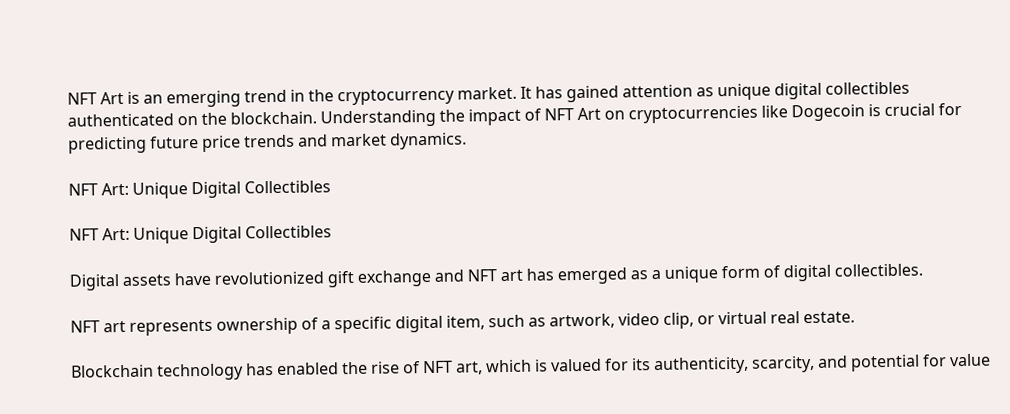NFT Art is an emerging trend in the cryptocurrency market. It has gained attention as unique digital collectibles authenticated on the blockchain. Understanding the impact of NFT Art on cryptocurrencies like Dogecoin is crucial for predicting future price trends and market dynamics.

NFT Art: Unique Digital Collectibles

NFT Art: Unique Digital Collectibles

Digital assets have revolutionized gift exchange and NFT art has emerged as a unique form of digital collectibles.

NFT art represents ownership of a specific digital item, such as artwork, video clip, or virtual real estate.

Blockchain technology has enabled the rise of NFT art, which is valued for its authenticity, scarcity, and potential for value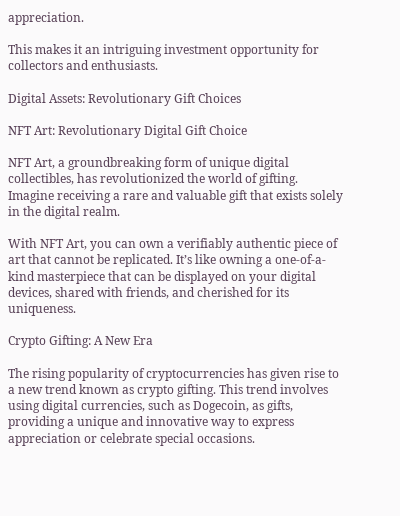appreciation.

This makes it an intriguing investment opportunity for collectors and enthusiasts.

Digital Assets: Revolutionary Gift Choices

NFT Art: Revolutionary Digital Gift Choice

NFT Art, a groundbreaking form of unique digital collectibles, has revolutionized the world of gifting. Imagine receiving a rare and valuable gift that exists solely in the digital realm.

With NFT Art, you can own a verifiably authentic piece of art that cannot be replicated. It’s like owning a one-of-a-kind masterpiece that can be displayed on your digital devices, shared with friends, and cherished for its uniqueness.

Crypto Gifting: A New Era

The rising popularity of cryptocurrencies has given rise to a new trend known as crypto gifting. This trend involves using digital currencies, such as Dogecoin, as gifts, providing a unique and innovative way to express appreciation or celebrate special occasions.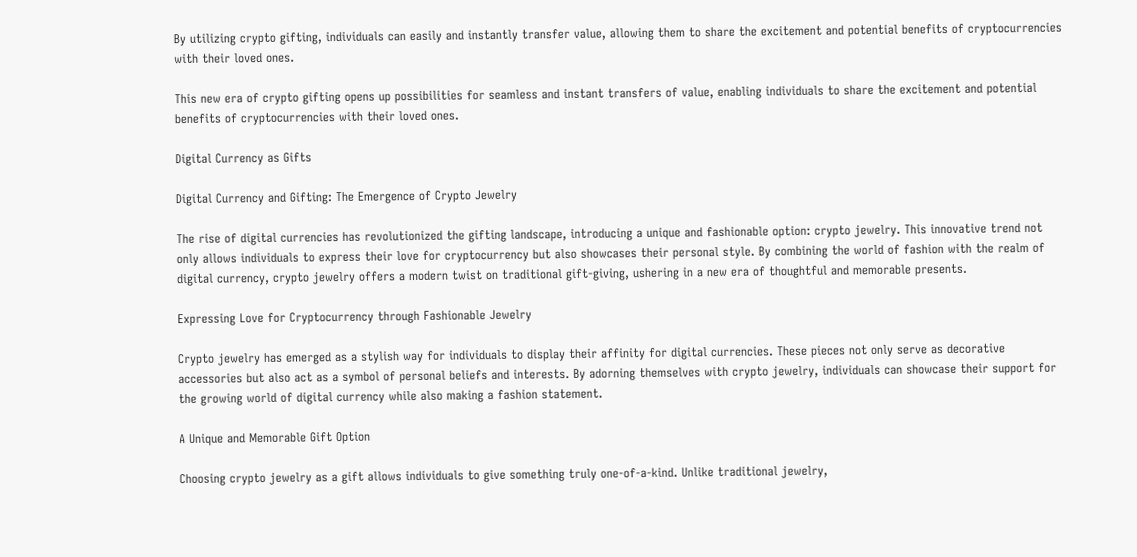By utilizing crypto gifting, individuals can easily and instantly transfer value, allowing them to share the excitement and potential benefits of cryptocurrencies with their loved ones.

This new era of crypto gifting opens up possibilities for seamless and instant transfers of value, enabling individuals to share the excitement and potential benefits of cryptocurrencies with their loved ones.

Digital Currency as Gifts

Digital Currency and Gifting: The Emergence of Crypto Jewelry

The rise of digital currencies has revolutionized the gifting landscape, introducing a unique and fashionable option: crypto jewelry. This innovative trend not only allows individuals to express their love for cryptocurrency but also showcases their personal style. By combining the world of fashion with the realm of digital currency, crypto jewelry offers a modern twist on traditional gift-giving, ushering in a new era of thoughtful and memorable presents.

Expressing Love for Cryptocurrency through Fashionable Jewelry

Crypto jewelry has emerged as a stylish way for individuals to display their affinity for digital currencies. These pieces not only serve as decorative accessories but also act as a symbol of personal beliefs and interests. By adorning themselves with crypto jewelry, individuals can showcase their support for the growing world of digital currency while also making a fashion statement.

A Unique and Memorable Gift Option

Choosing crypto jewelry as a gift allows individuals to give something truly one-of-a-kind. Unlike traditional jewelry,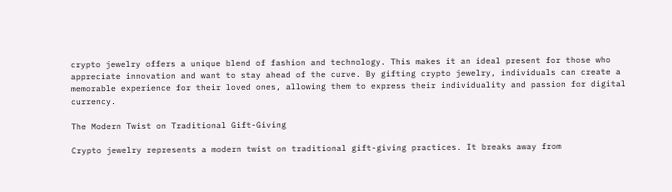crypto jewelry offers a unique blend of fashion and technology. This makes it an ideal present for those who appreciate innovation and want to stay ahead of the curve. By gifting crypto jewelry, individuals can create a memorable experience for their loved ones, allowing them to express their individuality and passion for digital currency.

The Modern Twist on Traditional Gift-Giving

Crypto jewelry represents a modern twist on traditional gift-giving practices. It breaks away from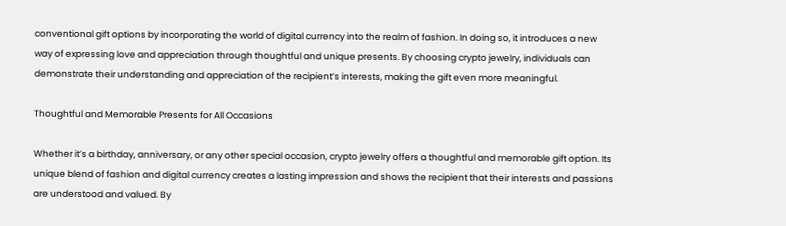conventional gift options by incorporating the world of digital currency into the realm of fashion. In doing so, it introduces a new way of expressing love and appreciation through thoughtful and unique presents. By choosing crypto jewelry, individuals can demonstrate their understanding and appreciation of the recipient’s interests, making the gift even more meaningful.

Thoughtful and Memorable Presents for All Occasions

Whether it’s a birthday, anniversary, or any other special occasion, crypto jewelry offers a thoughtful and memorable gift option. Its unique blend of fashion and digital currency creates a lasting impression and shows the recipient that their interests and passions are understood and valued. By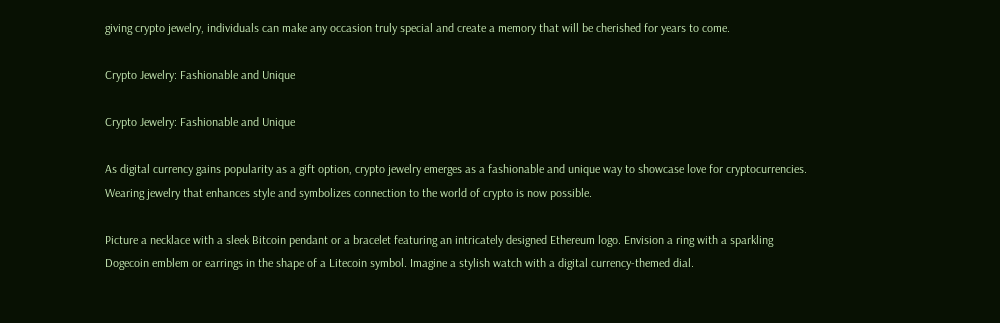giving crypto jewelry, individuals can make any occasion truly special and create a memory that will be cherished for years to come.

Crypto Jewelry: Fashionable and Unique

Crypto Jewelry: Fashionable and Unique

As digital currency gains popularity as a gift option, crypto jewelry emerges as a fashionable and unique way to showcase love for cryptocurrencies. Wearing jewelry that enhances style and symbolizes connection to the world of crypto is now possible.

Picture a necklace with a sleek Bitcoin pendant or a bracelet featuring an intricately designed Ethereum logo. Envision a ring with a sparkling Dogecoin emblem or earrings in the shape of a Litecoin symbol. Imagine a stylish watch with a digital currency-themed dial.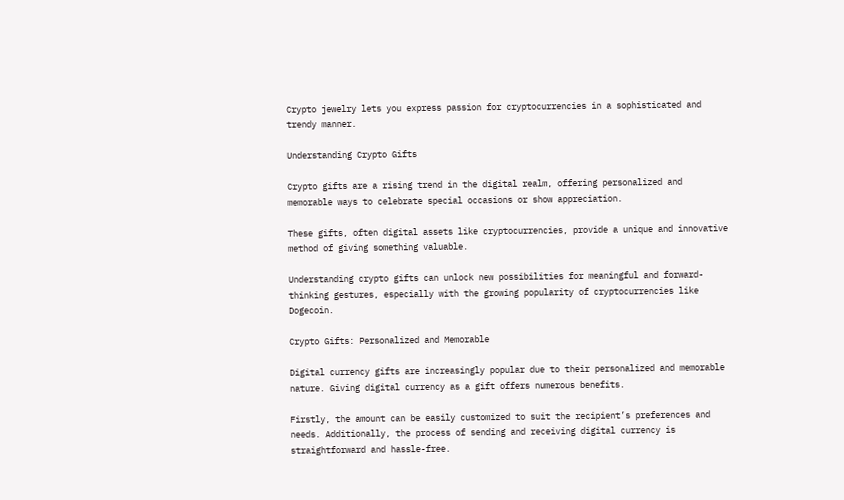Crypto jewelry lets you express passion for cryptocurrencies in a sophisticated and trendy manner.

Understanding Crypto Gifts

Crypto gifts are a rising trend in the digital realm, offering personalized and memorable ways to celebrate special occasions or show appreciation.

These gifts, often digital assets like cryptocurrencies, provide a unique and innovative method of giving something valuable.

Understanding crypto gifts can unlock new possibilities for meaningful and forward-thinking gestures, especially with the growing popularity of cryptocurrencies like Dogecoin.

Crypto Gifts: Personalized and Memorable

Digital currency gifts are increasingly popular due to their personalized and memorable nature. Giving digital currency as a gift offers numerous benefits.

Firstly, the amount can be easily customized to suit the recipient’s preferences and needs. Additionally, the process of sending and receiving digital currency is straightforward and hassle-free.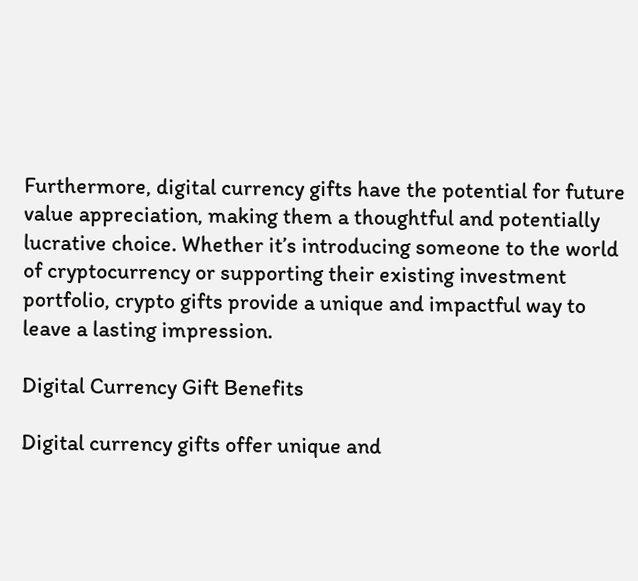Furthermore, digital currency gifts have the potential for future value appreciation, making them a thoughtful and potentially lucrative choice. Whether it’s introducing someone to the world of cryptocurrency or supporting their existing investment portfolio, crypto gifts provide a unique and impactful way to leave a lasting impression.

Digital Currency Gift Benefits

Digital currency gifts offer unique and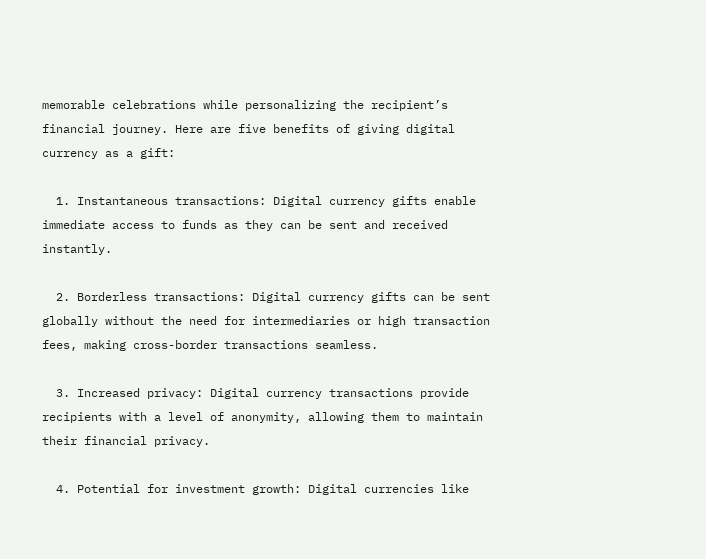memorable celebrations while personalizing the recipient’s financial journey. Here are five benefits of giving digital currency as a gift:

  1. Instantaneous transactions: Digital currency gifts enable immediate access to funds as they can be sent and received instantly.

  2. Borderless transactions: Digital currency gifts can be sent globally without the need for intermediaries or high transaction fees, making cross-border transactions seamless.

  3. Increased privacy: Digital currency transactions provide recipients with a level of anonymity, allowing them to maintain their financial privacy.

  4. Potential for investment growth: Digital currencies like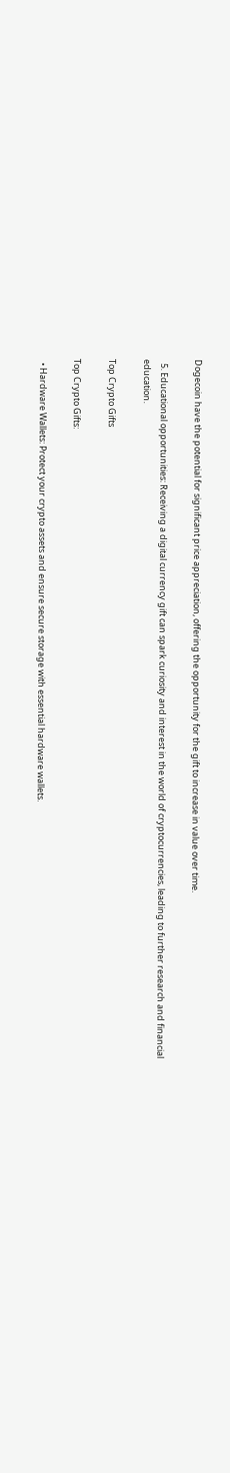Dogecoin have the potential for significant price appreciation, offering the opportunity for the gift to increase in value over time.

  5. Educational opportunities: Receiving a digital currency gift can spark curiosity and interest in the world of cryptocurrencies, leading to further research and financial education.

Top Crypto Gifts

Top Crypto Gifts:

  • Hardware Wallets: Protect your crypto assets and ensure secure storage with essential hardware wallets.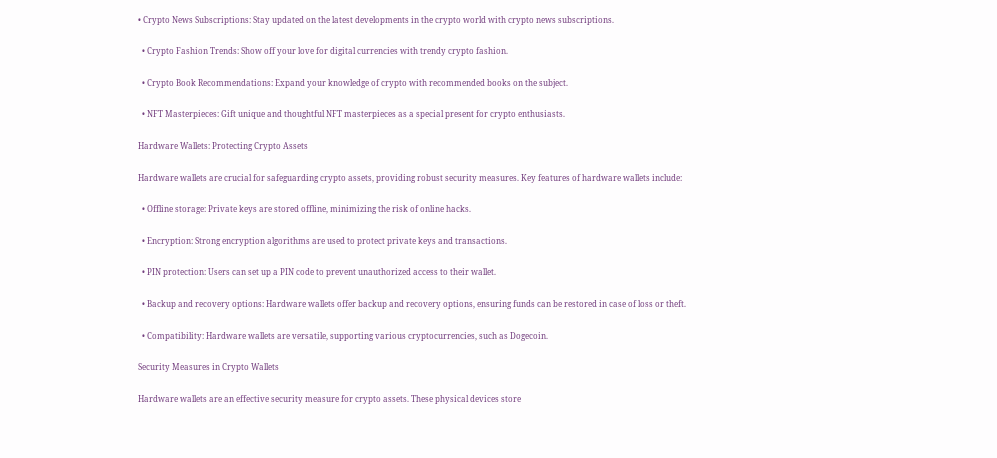• Crypto News Subscriptions: Stay updated on the latest developments in the crypto world with crypto news subscriptions.

  • Crypto Fashion Trends: Show off your love for digital currencies with trendy crypto fashion.

  • Crypto Book Recommendations: Expand your knowledge of crypto with recommended books on the subject.

  • NFT Masterpieces: Gift unique and thoughtful NFT masterpieces as a special present for crypto enthusiasts.

Hardware Wallets: Protecting Crypto Assets

Hardware wallets are crucial for safeguarding crypto assets, providing robust security measures. Key features of hardware wallets include:

  • Offline storage: Private keys are stored offline, minimizing the risk of online hacks.

  • Encryption: Strong encryption algorithms are used to protect private keys and transactions.

  • PIN protection: Users can set up a PIN code to prevent unauthorized access to their wallet.

  • Backup and recovery options: Hardware wallets offer backup and recovery options, ensuring funds can be restored in case of loss or theft.

  • Compatibility: Hardware wallets are versatile, supporting various cryptocurrencies, such as Dogecoin.

Security Measures in Crypto Wallets

Hardware wallets are an effective security measure for crypto assets. These physical devices store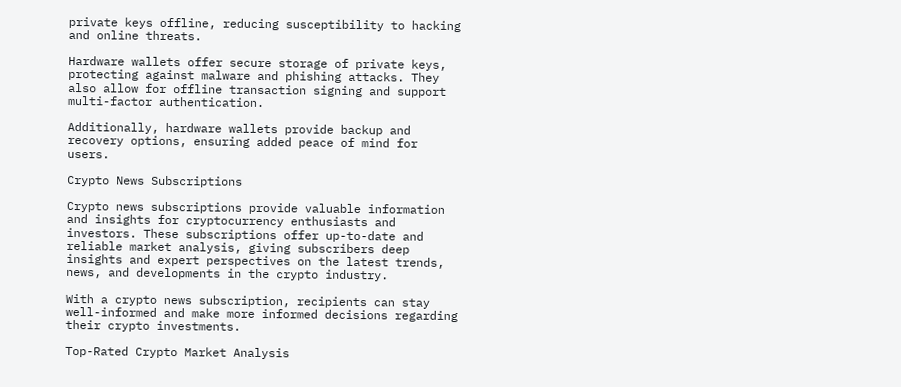private keys offline, reducing susceptibility to hacking and online threats.

Hardware wallets offer secure storage of private keys, protecting against malware and phishing attacks. They also allow for offline transaction signing and support multi-factor authentication.

Additionally, hardware wallets provide backup and recovery options, ensuring added peace of mind for users.

Crypto News Subscriptions

Crypto news subscriptions provide valuable information and insights for cryptocurrency enthusiasts and investors. These subscriptions offer up-to-date and reliable market analysis, giving subscribers deep insights and expert perspectives on the latest trends, news, and developments in the crypto industry.

With a crypto news subscription, recipients can stay well-informed and make more informed decisions regarding their crypto investments.

Top-Rated Crypto Market Analysis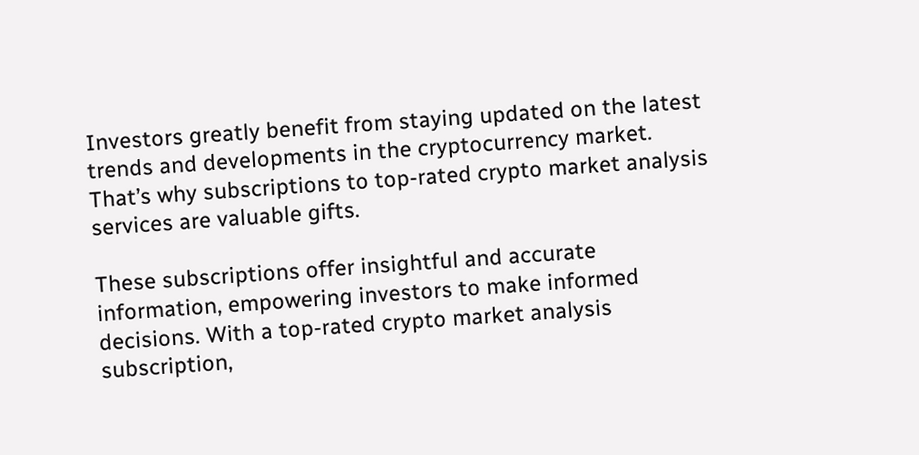Investors greatly benefit from staying updated on the latest trends and developments in the cryptocurrency market. That’s why subscriptions to top-rated crypto market analysis services are valuable gifts.

These subscriptions offer insightful and accurate information, empowering investors to make informed decisions. With a top-rated crypto market analysis subscription,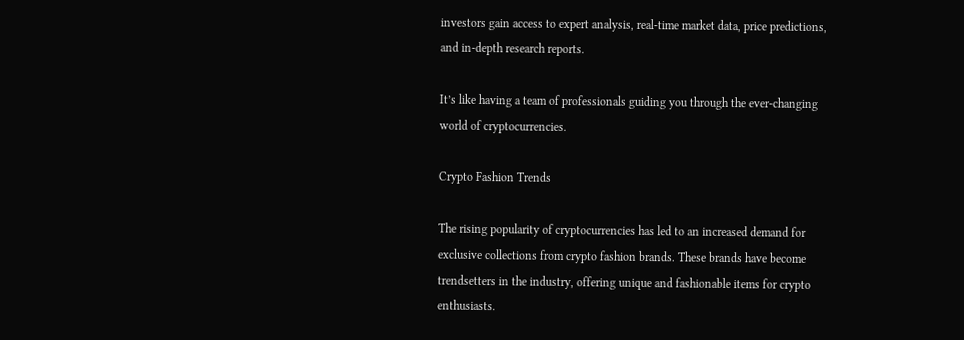investors gain access to expert analysis, real-time market data, price predictions, and in-depth research reports.

It’s like having a team of professionals guiding you through the ever-changing world of cryptocurrencies.

Crypto Fashion Trends

The rising popularity of cryptocurrencies has led to an increased demand for exclusive collections from crypto fashion brands. These brands have become trendsetters in the industry, offering unique and fashionable items for crypto enthusiasts.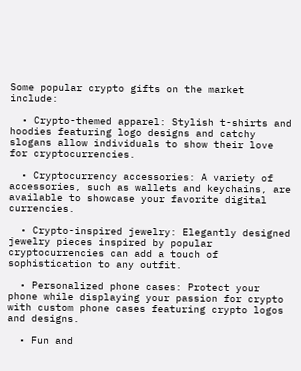Some popular crypto gifts on the market include:

  • Crypto-themed apparel: Stylish t-shirts and hoodies featuring logo designs and catchy slogans allow individuals to show their love for cryptocurrencies.

  • Cryptocurrency accessories: A variety of accessories, such as wallets and keychains, are available to showcase your favorite digital currencies.

  • Crypto-inspired jewelry: Elegantly designed jewelry pieces inspired by popular cryptocurrencies can add a touch of sophistication to any outfit.

  • Personalized phone cases: Protect your phone while displaying your passion for crypto with custom phone cases featuring crypto logos and designs.

  • Fun and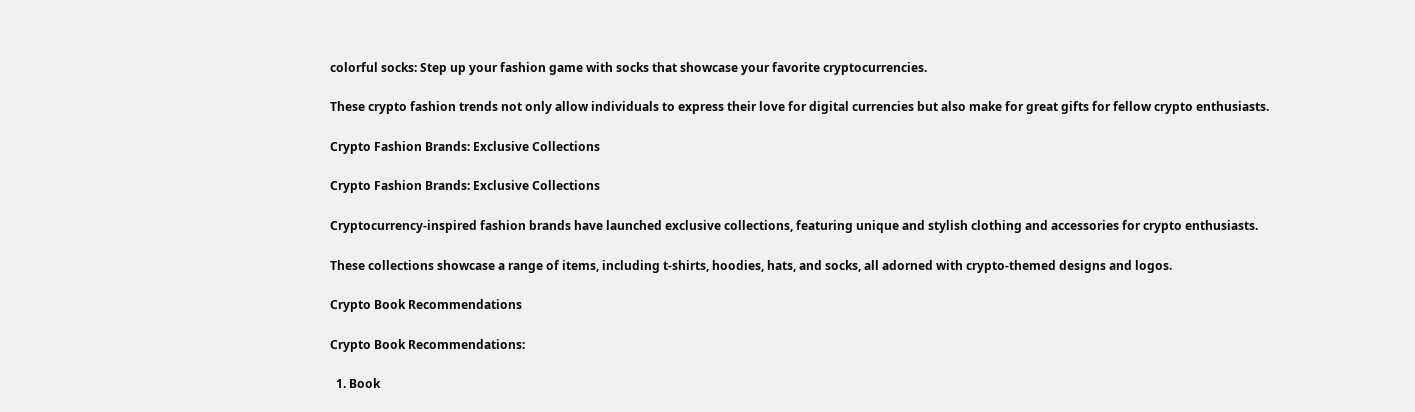colorful socks: Step up your fashion game with socks that showcase your favorite cryptocurrencies.

These crypto fashion trends not only allow individuals to express their love for digital currencies but also make for great gifts for fellow crypto enthusiasts.

Crypto Fashion Brands: Exclusive Collections

Crypto Fashion Brands: Exclusive Collections

Cryptocurrency-inspired fashion brands have launched exclusive collections, featuring unique and stylish clothing and accessories for crypto enthusiasts.

These collections showcase a range of items, including t-shirts, hoodies, hats, and socks, all adorned with crypto-themed designs and logos.

Crypto Book Recommendations

Crypto Book Recommendations:

  1. Book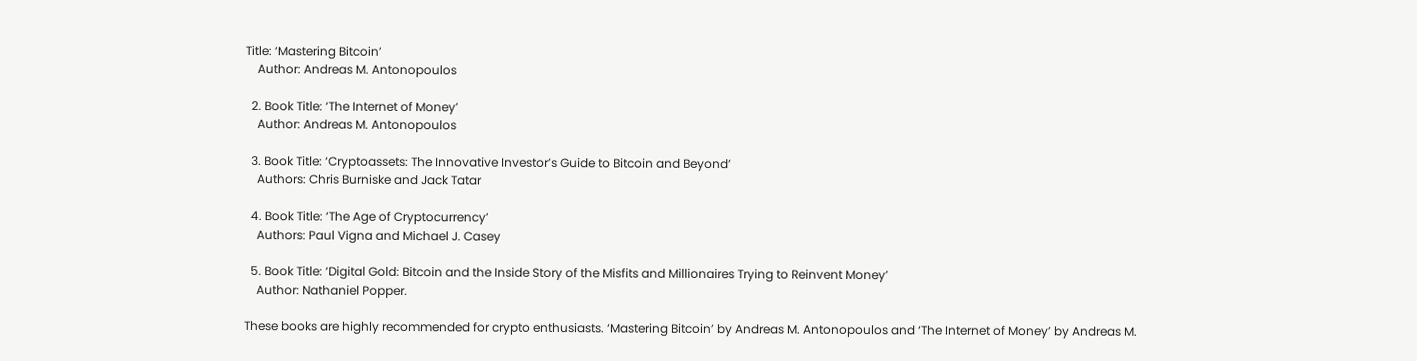Title: ‘Mastering Bitcoin’
    Author: Andreas M. Antonopoulos

  2. Book Title: ‘The Internet of Money’
    Author: Andreas M. Antonopoulos

  3. Book Title: ‘Cryptoassets: The Innovative Investor’s Guide to Bitcoin and Beyond’
    Authors: Chris Burniske and Jack Tatar

  4. Book Title: ‘The Age of Cryptocurrency’
    Authors: Paul Vigna and Michael J. Casey

  5. Book Title: ‘Digital Gold: Bitcoin and the Inside Story of the Misfits and Millionaires Trying to Reinvent Money’
    Author: Nathaniel Popper.

These books are highly recommended for crypto enthusiasts. ‘Mastering Bitcoin’ by Andreas M. Antonopoulos and ‘The Internet of Money’ by Andreas M.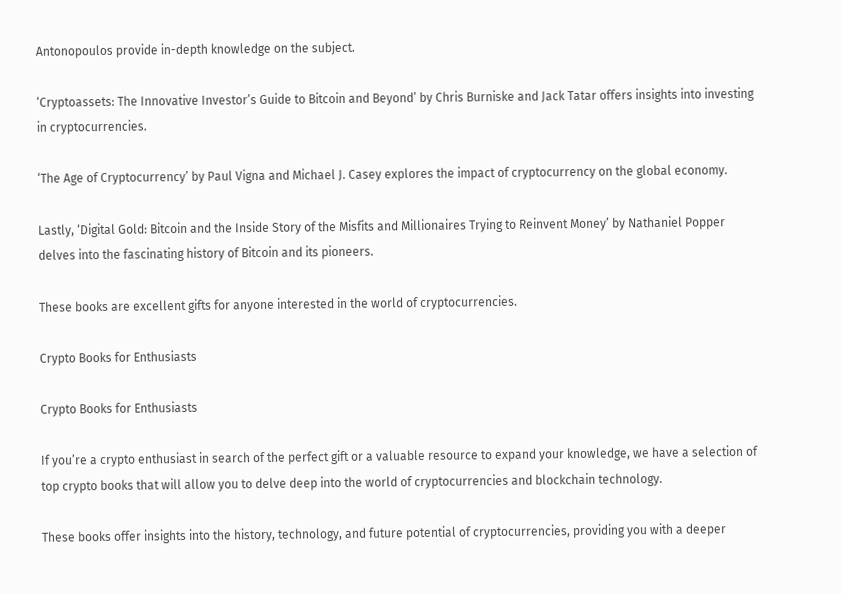Antonopoulos provide in-depth knowledge on the subject.

‘Cryptoassets: The Innovative Investor’s Guide to Bitcoin and Beyond’ by Chris Burniske and Jack Tatar offers insights into investing in cryptocurrencies.

‘The Age of Cryptocurrency’ by Paul Vigna and Michael J. Casey explores the impact of cryptocurrency on the global economy.

Lastly, ‘Digital Gold: Bitcoin and the Inside Story of the Misfits and Millionaires Trying to Reinvent Money’ by Nathaniel Popper delves into the fascinating history of Bitcoin and its pioneers.

These books are excellent gifts for anyone interested in the world of cryptocurrencies.

Crypto Books for Enthusiasts

Crypto Books for Enthusiasts

If you’re a crypto enthusiast in search of the perfect gift or a valuable resource to expand your knowledge, we have a selection of top crypto books that will allow you to delve deep into the world of cryptocurrencies and blockchain technology.

These books offer insights into the history, technology, and future potential of cryptocurrencies, providing you with a deeper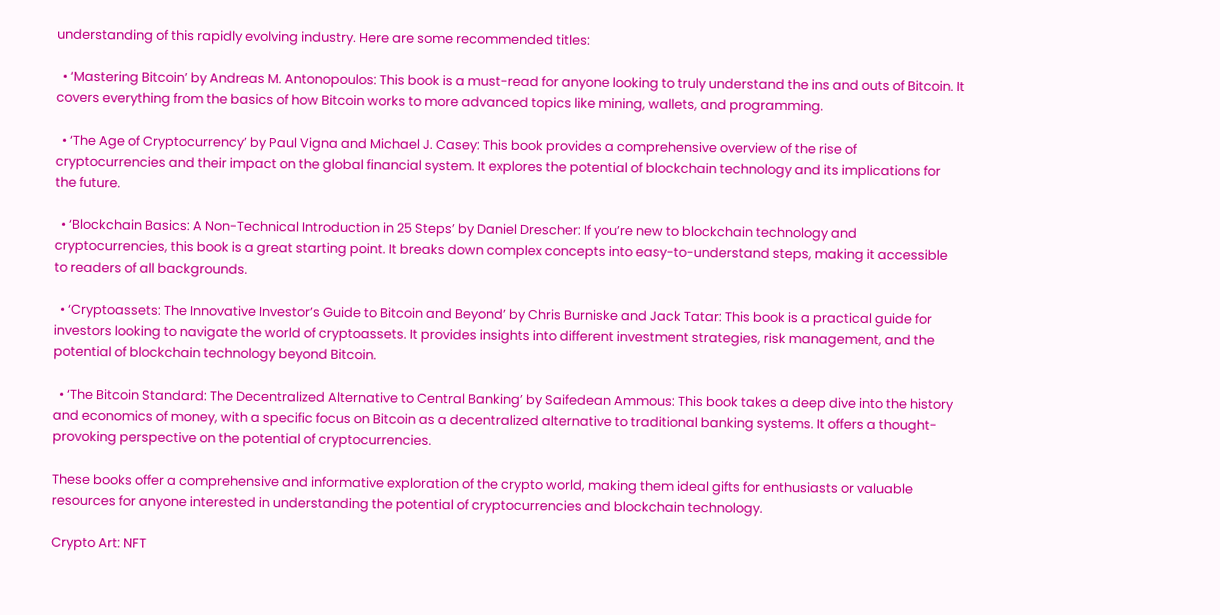understanding of this rapidly evolving industry. Here are some recommended titles:

  • ‘Mastering Bitcoin’ by Andreas M. Antonopoulos: This book is a must-read for anyone looking to truly understand the ins and outs of Bitcoin. It covers everything from the basics of how Bitcoin works to more advanced topics like mining, wallets, and programming.

  • ‘The Age of Cryptocurrency’ by Paul Vigna and Michael J. Casey: This book provides a comprehensive overview of the rise of cryptocurrencies and their impact on the global financial system. It explores the potential of blockchain technology and its implications for the future.

  • ‘Blockchain Basics: A Non-Technical Introduction in 25 Steps’ by Daniel Drescher: If you’re new to blockchain technology and cryptocurrencies, this book is a great starting point. It breaks down complex concepts into easy-to-understand steps, making it accessible to readers of all backgrounds.

  • ‘Cryptoassets: The Innovative Investor’s Guide to Bitcoin and Beyond’ by Chris Burniske and Jack Tatar: This book is a practical guide for investors looking to navigate the world of cryptoassets. It provides insights into different investment strategies, risk management, and the potential of blockchain technology beyond Bitcoin.

  • ‘The Bitcoin Standard: The Decentralized Alternative to Central Banking’ by Saifedean Ammous: This book takes a deep dive into the history and economics of money, with a specific focus on Bitcoin as a decentralized alternative to traditional banking systems. It offers a thought-provoking perspective on the potential of cryptocurrencies.

These books offer a comprehensive and informative exploration of the crypto world, making them ideal gifts for enthusiasts or valuable resources for anyone interested in understanding the potential of cryptocurrencies and blockchain technology.

Crypto Art: NFT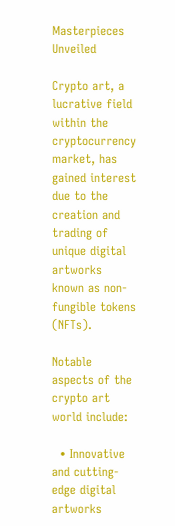Masterpieces Unveiled

Crypto art, a lucrative field within the cryptocurrency market, has gained interest due to the creation and trading of unique digital artworks known as non-fungible tokens (NFTs).

Notable aspects of the crypto art world include:

  • Innovative and cutting-edge digital artworks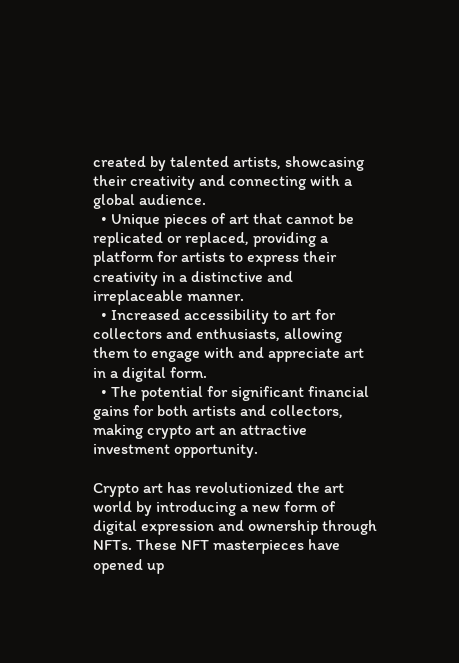created by talented artists, showcasing their creativity and connecting with a global audience.
  • Unique pieces of art that cannot be replicated or replaced, providing a platform for artists to express their creativity in a distinctive and irreplaceable manner.
  • Increased accessibility to art for collectors and enthusiasts, allowing them to engage with and appreciate art in a digital form.
  • The potential for significant financial gains for both artists and collectors, making crypto art an attractive investment opportunity.

Crypto art has revolutionized the art world by introducing a new form of digital expression and ownership through NFTs. These NFT masterpieces have opened up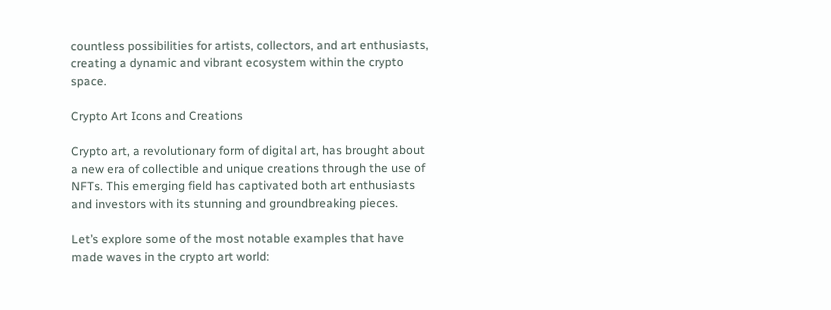countless possibilities for artists, collectors, and art enthusiasts, creating a dynamic and vibrant ecosystem within the crypto space.

Crypto Art Icons and Creations

Crypto art, a revolutionary form of digital art, has brought about a new era of collectible and unique creations through the use of NFTs. This emerging field has captivated both art enthusiasts and investors with its stunning and groundbreaking pieces.

Let’s explore some of the most notable examples that have made waves in the crypto art world: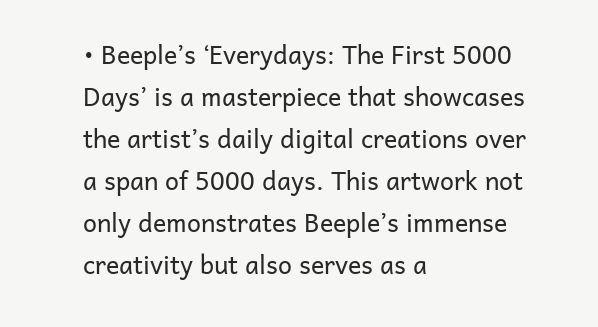• Beeple’s ‘Everydays: The First 5000 Days’ is a masterpiece that showcases the artist’s daily digital creations over a span of 5000 days. This artwork not only demonstrates Beeple’s immense creativity but also serves as a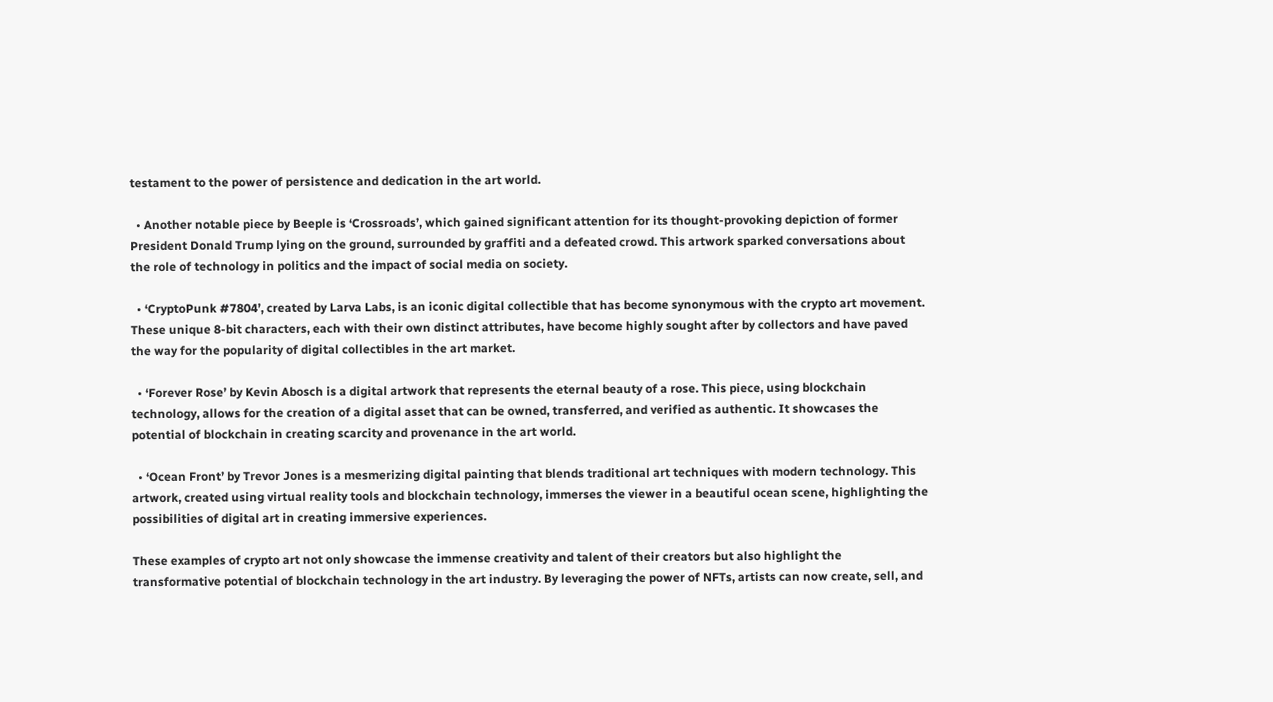testament to the power of persistence and dedication in the art world.

  • Another notable piece by Beeple is ‘Crossroads’, which gained significant attention for its thought-provoking depiction of former President Donald Trump lying on the ground, surrounded by graffiti and a defeated crowd. This artwork sparked conversations about the role of technology in politics and the impact of social media on society.

  • ‘CryptoPunk #7804’, created by Larva Labs, is an iconic digital collectible that has become synonymous with the crypto art movement. These unique 8-bit characters, each with their own distinct attributes, have become highly sought after by collectors and have paved the way for the popularity of digital collectibles in the art market.

  • ‘Forever Rose’ by Kevin Abosch is a digital artwork that represents the eternal beauty of a rose. This piece, using blockchain technology, allows for the creation of a digital asset that can be owned, transferred, and verified as authentic. It showcases the potential of blockchain in creating scarcity and provenance in the art world.

  • ‘Ocean Front’ by Trevor Jones is a mesmerizing digital painting that blends traditional art techniques with modern technology. This artwork, created using virtual reality tools and blockchain technology, immerses the viewer in a beautiful ocean scene, highlighting the possibilities of digital art in creating immersive experiences.

These examples of crypto art not only showcase the immense creativity and talent of their creators but also highlight the transformative potential of blockchain technology in the art industry. By leveraging the power of NFTs, artists can now create, sell, and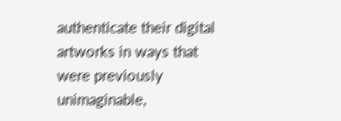authenticate their digital artworks in ways that were previously unimaginable,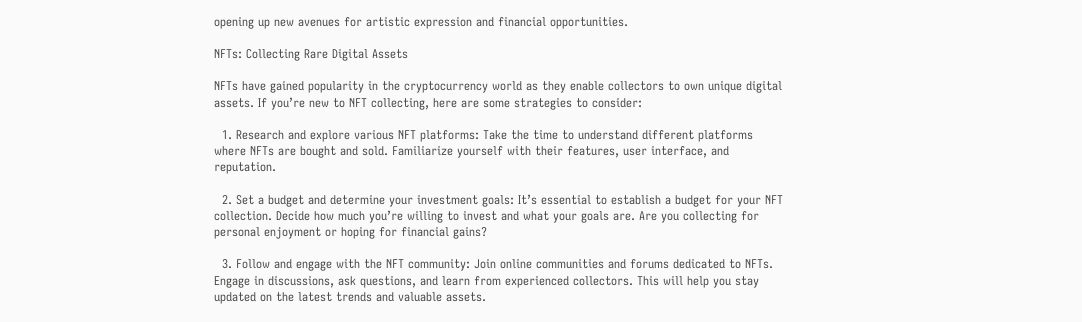opening up new avenues for artistic expression and financial opportunities.

NFTs: Collecting Rare Digital Assets

NFTs have gained popularity in the cryptocurrency world as they enable collectors to own unique digital assets. If you’re new to NFT collecting, here are some strategies to consider:

  1. Research and explore various NFT platforms: Take the time to understand different platforms where NFTs are bought and sold. Familiarize yourself with their features, user interface, and reputation.

  2. Set a budget and determine your investment goals: It’s essential to establish a budget for your NFT collection. Decide how much you’re willing to invest and what your goals are. Are you collecting for personal enjoyment or hoping for financial gains?

  3. Follow and engage with the NFT community: Join online communities and forums dedicated to NFTs. Engage in discussions, ask questions, and learn from experienced collectors. This will help you stay updated on the latest trends and valuable assets.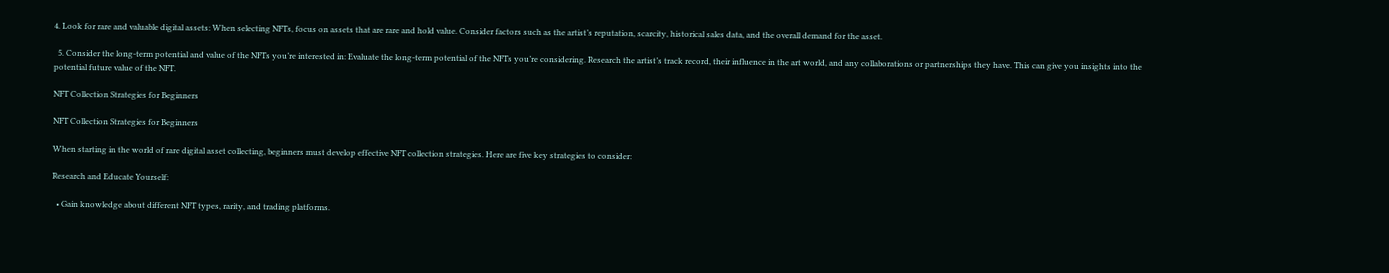4. Look for rare and valuable digital assets: When selecting NFTs, focus on assets that are rare and hold value. Consider factors such as the artist’s reputation, scarcity, historical sales data, and the overall demand for the asset.

  5. Consider the long-term potential and value of the NFTs you’re interested in: Evaluate the long-term potential of the NFTs you’re considering. Research the artist’s track record, their influence in the art world, and any collaborations or partnerships they have. This can give you insights into the potential future value of the NFT.

NFT Collection Strategies for Beginners

NFT Collection Strategies for Beginners

When starting in the world of rare digital asset collecting, beginners must develop effective NFT collection strategies. Here are five key strategies to consider:

Research and Educate Yourself:

  • Gain knowledge about different NFT types, rarity, and trading platforms.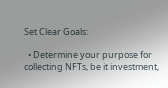Set Clear Goals:

  • Determine your purpose for collecting NFTs, be it investment,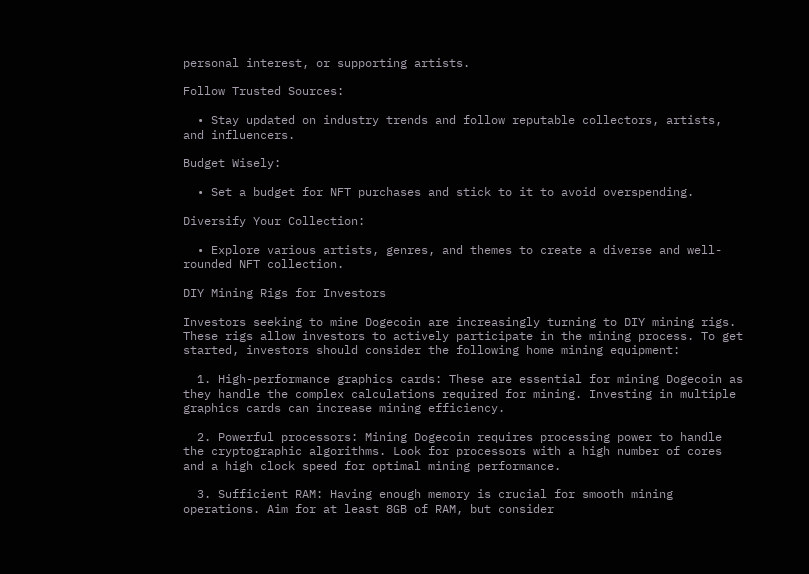personal interest, or supporting artists.

Follow Trusted Sources:

  • Stay updated on industry trends and follow reputable collectors, artists, and influencers.

Budget Wisely:

  • Set a budget for NFT purchases and stick to it to avoid overspending.

Diversify Your Collection:

  • Explore various artists, genres, and themes to create a diverse and well-rounded NFT collection.

DIY Mining Rigs for Investors

Investors seeking to mine Dogecoin are increasingly turning to DIY mining rigs. These rigs allow investors to actively participate in the mining process. To get started, investors should consider the following home mining equipment:

  1. High-performance graphics cards: These are essential for mining Dogecoin as they handle the complex calculations required for mining. Investing in multiple graphics cards can increase mining efficiency.

  2. Powerful processors: Mining Dogecoin requires processing power to handle the cryptographic algorithms. Look for processors with a high number of cores and a high clock speed for optimal mining performance.

  3. Sufficient RAM: Having enough memory is crucial for smooth mining operations. Aim for at least 8GB of RAM, but consider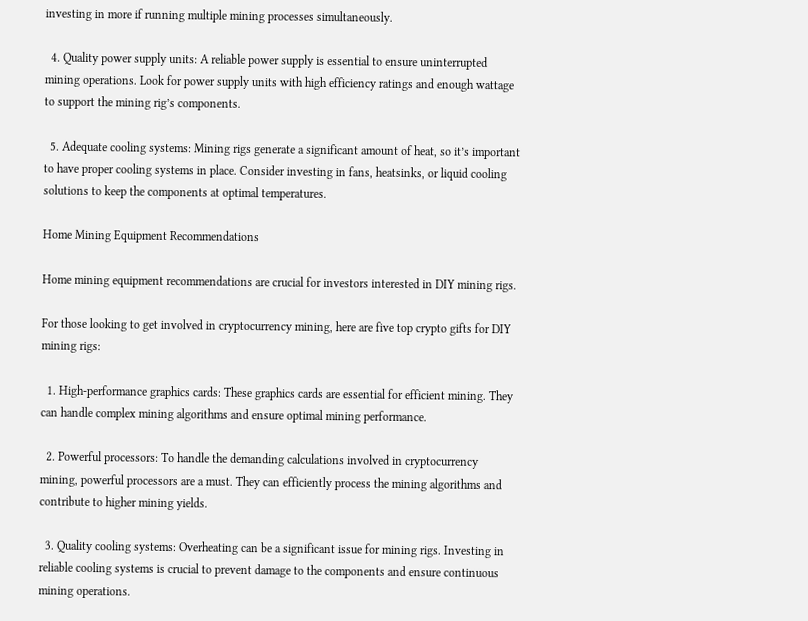investing in more if running multiple mining processes simultaneously.

  4. Quality power supply units: A reliable power supply is essential to ensure uninterrupted mining operations. Look for power supply units with high efficiency ratings and enough wattage to support the mining rig’s components.

  5. Adequate cooling systems: Mining rigs generate a significant amount of heat, so it’s important to have proper cooling systems in place. Consider investing in fans, heatsinks, or liquid cooling solutions to keep the components at optimal temperatures.

Home Mining Equipment Recommendations

Home mining equipment recommendations are crucial for investors interested in DIY mining rigs.

For those looking to get involved in cryptocurrency mining, here are five top crypto gifts for DIY mining rigs:

  1. High-performance graphics cards: These graphics cards are essential for efficient mining. They can handle complex mining algorithms and ensure optimal mining performance.

  2. Powerful processors: To handle the demanding calculations involved in cryptocurrency mining, powerful processors are a must. They can efficiently process the mining algorithms and contribute to higher mining yields.

  3. Quality cooling systems: Overheating can be a significant issue for mining rigs. Investing in reliable cooling systems is crucial to prevent damage to the components and ensure continuous mining operations.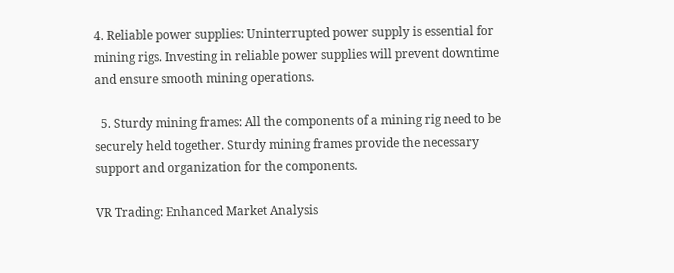4. Reliable power supplies: Uninterrupted power supply is essential for mining rigs. Investing in reliable power supplies will prevent downtime and ensure smooth mining operations.

  5. Sturdy mining frames: All the components of a mining rig need to be securely held together. Sturdy mining frames provide the necessary support and organization for the components.

VR Trading: Enhanced Market Analysis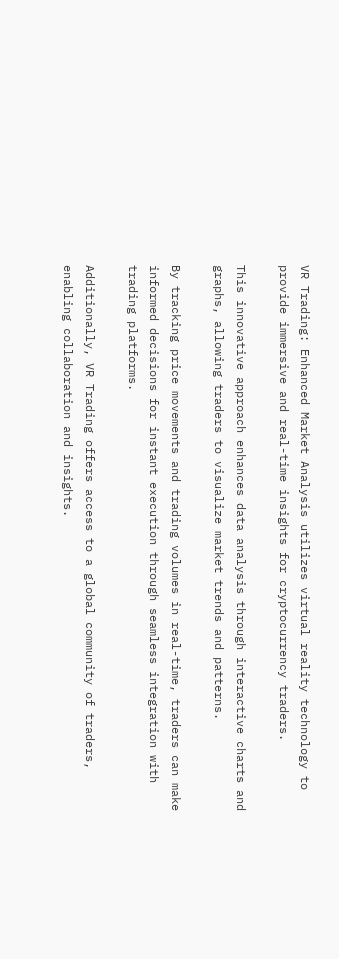VR Trading: Enhanced Market Analysis utilizes virtual reality technology to provide immersive and real-time insights for cryptocurrency traders.

This innovative approach enhances data analysis through interactive charts and graphs, allowing traders to visualize market trends and patterns.

By tracking price movements and trading volumes in real-time, traders can make informed decisions for instant execution through seamless integration with trading platforms.

Additionally, VR Trading offers access to a global community of traders, enabling collaboration and insights.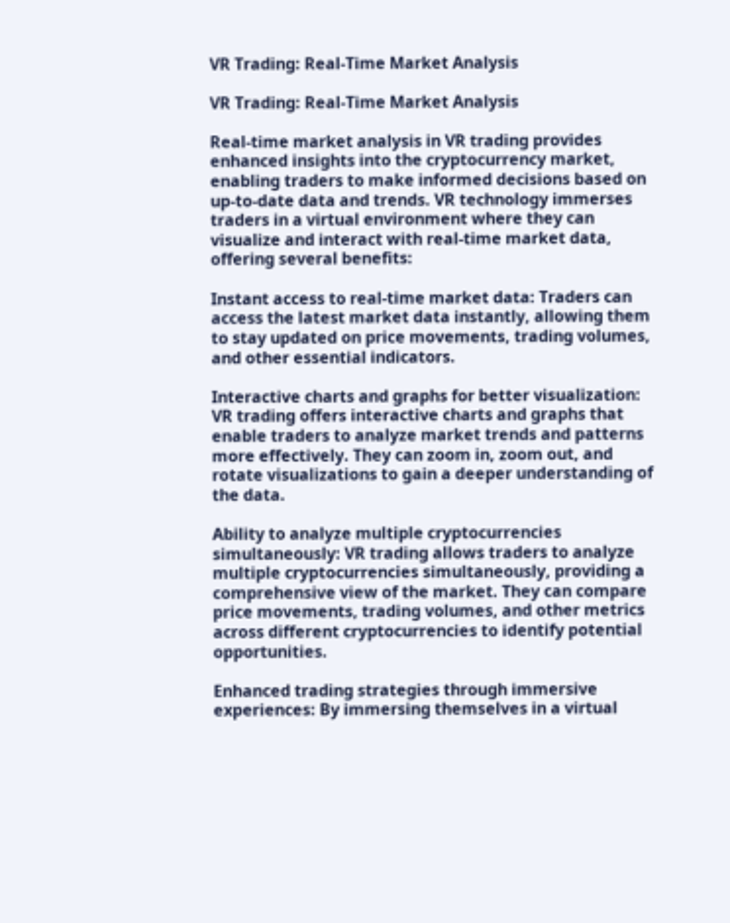VR Trading: Real-Time Market Analysis

VR Trading: Real-Time Market Analysis

Real-time market analysis in VR trading provides enhanced insights into the cryptocurrency market, enabling traders to make informed decisions based on up-to-date data and trends. VR technology immerses traders in a virtual environment where they can visualize and interact with real-time market data, offering several benefits:

Instant access to real-time market data: Traders can access the latest market data instantly, allowing them to stay updated on price movements, trading volumes, and other essential indicators.

Interactive charts and graphs for better visualization: VR trading offers interactive charts and graphs that enable traders to analyze market trends and patterns more effectively. They can zoom in, zoom out, and rotate visualizations to gain a deeper understanding of the data.

Ability to analyze multiple cryptocurrencies simultaneously: VR trading allows traders to analyze multiple cryptocurrencies simultaneously, providing a comprehensive view of the market. They can compare price movements, trading volumes, and other metrics across different cryptocurrencies to identify potential opportunities.

Enhanced trading strategies through immersive experiences: By immersing themselves in a virtual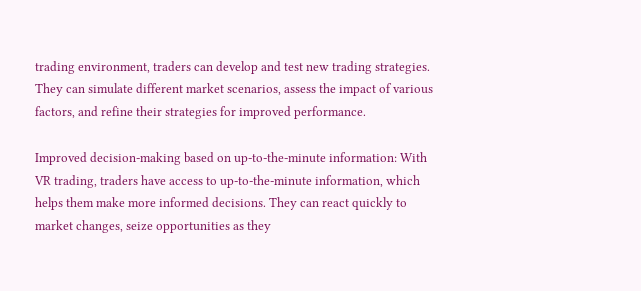trading environment, traders can develop and test new trading strategies. They can simulate different market scenarios, assess the impact of various factors, and refine their strategies for improved performance.

Improved decision-making based on up-to-the-minute information: With VR trading, traders have access to up-to-the-minute information, which helps them make more informed decisions. They can react quickly to market changes, seize opportunities as they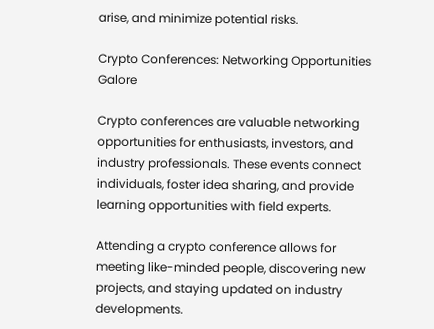arise, and minimize potential risks.

Crypto Conferences: Networking Opportunities Galore

Crypto conferences are valuable networking opportunities for enthusiasts, investors, and industry professionals. These events connect individuals, foster idea sharing, and provide learning opportunities with field experts.

Attending a crypto conference allows for meeting like-minded people, discovering new projects, and staying updated on industry developments.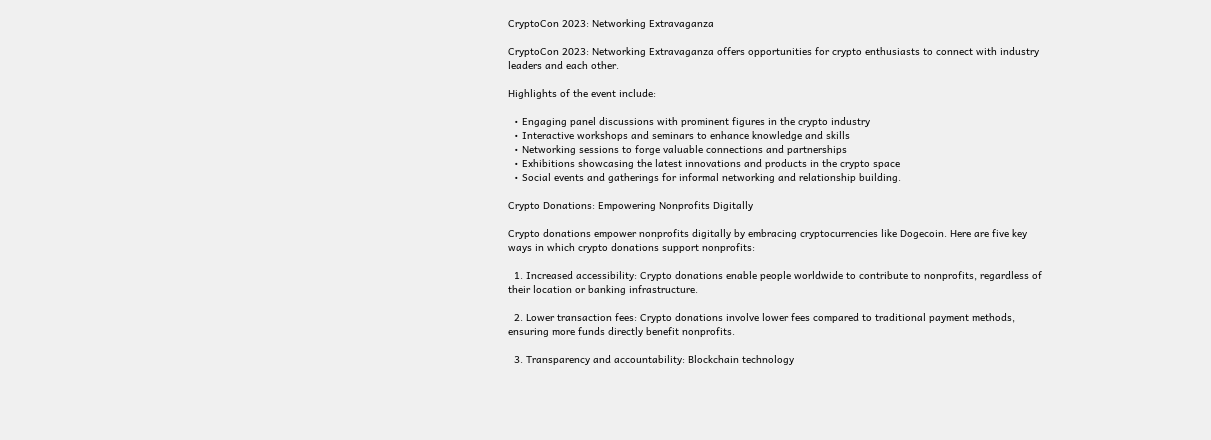CryptoCon 2023: Networking Extravaganza

CryptoCon 2023: Networking Extravaganza offers opportunities for crypto enthusiasts to connect with industry leaders and each other.

Highlights of the event include:

  • Engaging panel discussions with prominent figures in the crypto industry
  • Interactive workshops and seminars to enhance knowledge and skills
  • Networking sessions to forge valuable connections and partnerships
  • Exhibitions showcasing the latest innovations and products in the crypto space
  • Social events and gatherings for informal networking and relationship building.

Crypto Donations: Empowering Nonprofits Digitally

Crypto donations empower nonprofits digitally by embracing cryptocurrencies like Dogecoin. Here are five key ways in which crypto donations support nonprofits:

  1. Increased accessibility: Crypto donations enable people worldwide to contribute to nonprofits, regardless of their location or banking infrastructure.

  2. Lower transaction fees: Crypto donations involve lower fees compared to traditional payment methods, ensuring more funds directly benefit nonprofits.

  3. Transparency and accountability: Blockchain technology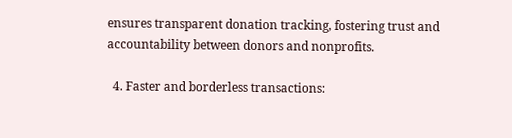ensures transparent donation tracking, fostering trust and accountability between donors and nonprofits.

  4. Faster and borderless transactions: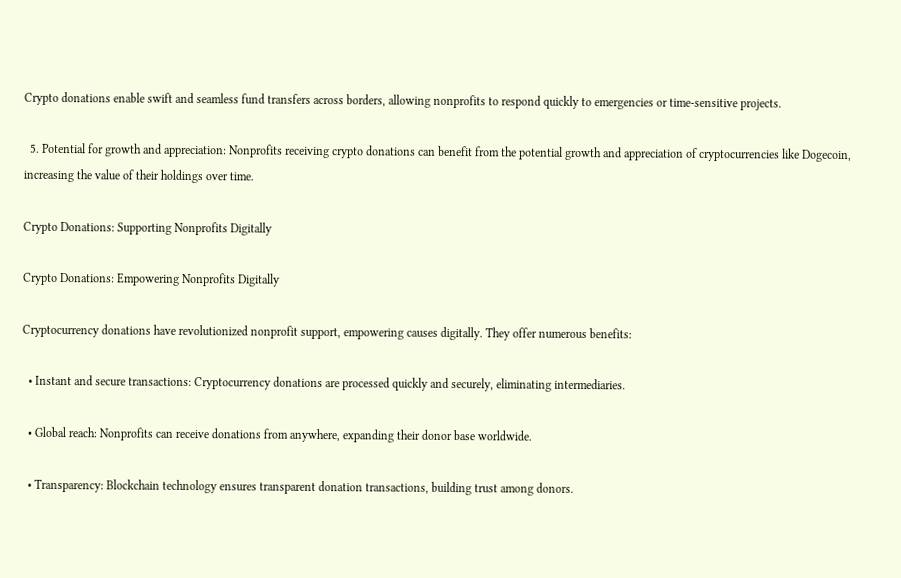Crypto donations enable swift and seamless fund transfers across borders, allowing nonprofits to respond quickly to emergencies or time-sensitive projects.

  5. Potential for growth and appreciation: Nonprofits receiving crypto donations can benefit from the potential growth and appreciation of cryptocurrencies like Dogecoin, increasing the value of their holdings over time.

Crypto Donations: Supporting Nonprofits Digitally

Crypto Donations: Empowering Nonprofits Digitally

Cryptocurrency donations have revolutionized nonprofit support, empowering causes digitally. They offer numerous benefits:

  • Instant and secure transactions: Cryptocurrency donations are processed quickly and securely, eliminating intermediaries.

  • Global reach: Nonprofits can receive donations from anywhere, expanding their donor base worldwide.

  • Transparency: Blockchain technology ensures transparent donation transactions, building trust among donors.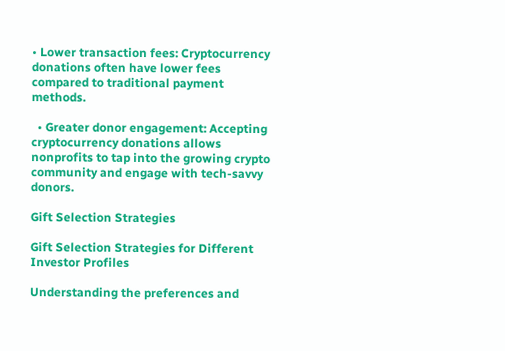• Lower transaction fees: Cryptocurrency donations often have lower fees compared to traditional payment methods.

  • Greater donor engagement: Accepting cryptocurrency donations allows nonprofits to tap into the growing crypto community and engage with tech-savvy donors.

Gift Selection Strategies

Gift Selection Strategies for Different Investor Profiles

Understanding the preferences and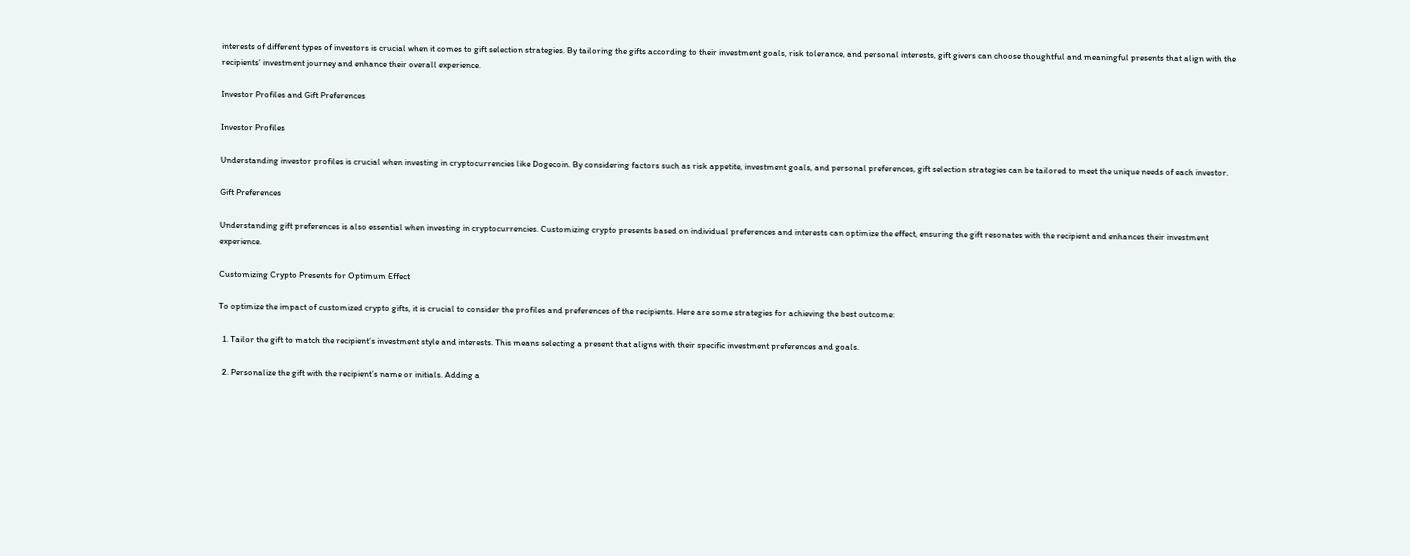interests of different types of investors is crucial when it comes to gift selection strategies. By tailoring the gifts according to their investment goals, risk tolerance, and personal interests, gift givers can choose thoughtful and meaningful presents that align with the recipients’ investment journey and enhance their overall experience.

Investor Profiles and Gift Preferences

Investor Profiles

Understanding investor profiles is crucial when investing in cryptocurrencies like Dogecoin. By considering factors such as risk appetite, investment goals, and personal preferences, gift selection strategies can be tailored to meet the unique needs of each investor.

Gift Preferences

Understanding gift preferences is also essential when investing in cryptocurrencies. Customizing crypto presents based on individual preferences and interests can optimize the effect, ensuring the gift resonates with the recipient and enhances their investment experience.

Customizing Crypto Presents for Optimum Effect

To optimize the impact of customized crypto gifts, it is crucial to consider the profiles and preferences of the recipients. Here are some strategies for achieving the best outcome:

  1. Tailor the gift to match the recipient’s investment style and interests. This means selecting a present that aligns with their specific investment preferences and goals.

  2. Personalize the gift with the recipient’s name or initials. Adding a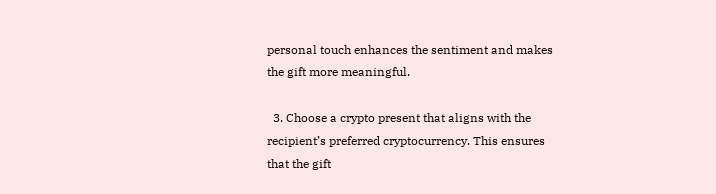personal touch enhances the sentiment and makes the gift more meaningful.

  3. Choose a crypto present that aligns with the recipient’s preferred cryptocurrency. This ensures that the gift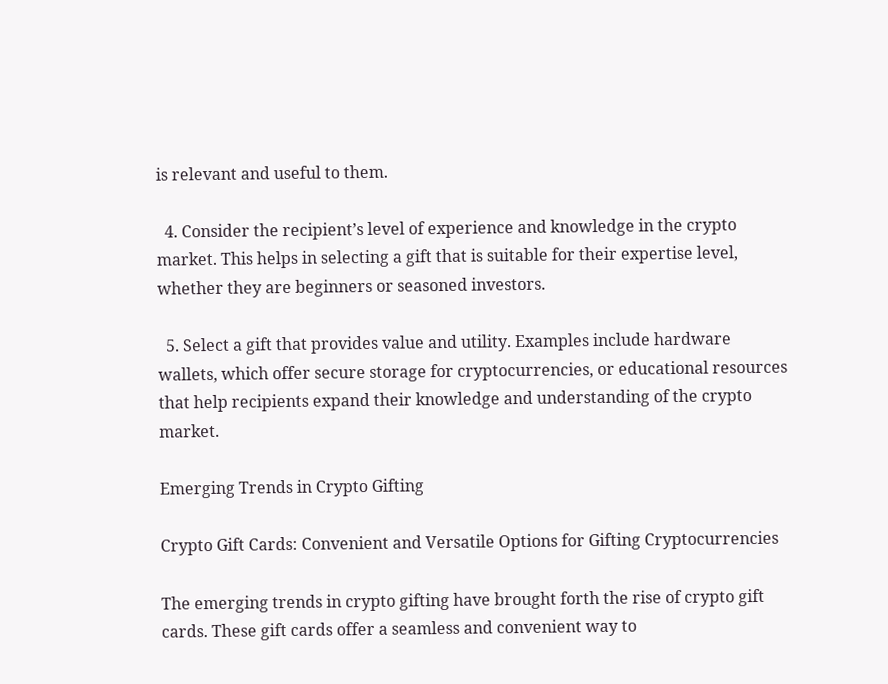is relevant and useful to them.

  4. Consider the recipient’s level of experience and knowledge in the crypto market. This helps in selecting a gift that is suitable for their expertise level, whether they are beginners or seasoned investors.

  5. Select a gift that provides value and utility. Examples include hardware wallets, which offer secure storage for cryptocurrencies, or educational resources that help recipients expand their knowledge and understanding of the crypto market.

Emerging Trends in Crypto Gifting

Crypto Gift Cards: Convenient and Versatile Options for Gifting Cryptocurrencies

The emerging trends in crypto gifting have brought forth the rise of crypto gift cards. These gift cards offer a seamless and convenient way to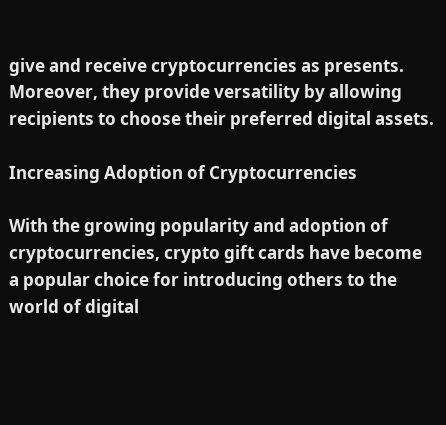give and receive cryptocurrencies as presents. Moreover, they provide versatility by allowing recipients to choose their preferred digital assets.

Increasing Adoption of Cryptocurrencies

With the growing popularity and adoption of cryptocurrencies, crypto gift cards have become a popular choice for introducing others to the world of digital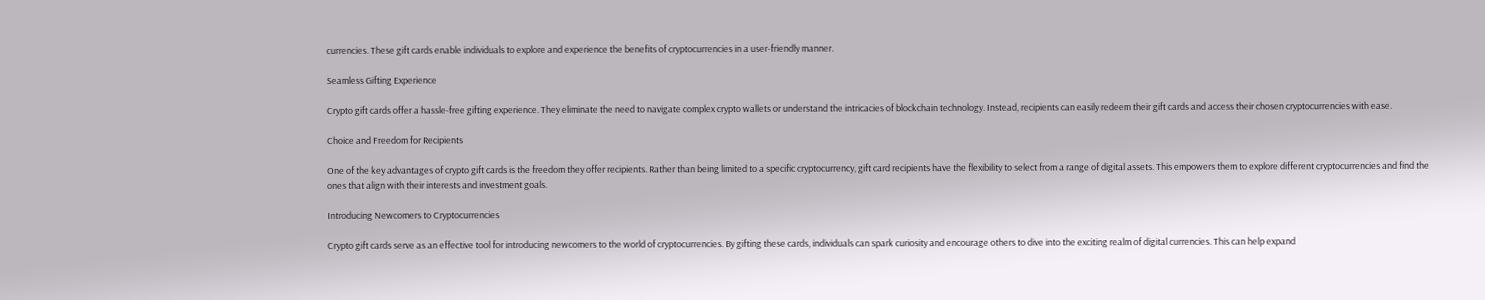currencies. These gift cards enable individuals to explore and experience the benefits of cryptocurrencies in a user-friendly manner.

Seamless Gifting Experience

Crypto gift cards offer a hassle-free gifting experience. They eliminate the need to navigate complex crypto wallets or understand the intricacies of blockchain technology. Instead, recipients can easily redeem their gift cards and access their chosen cryptocurrencies with ease.

Choice and Freedom for Recipients

One of the key advantages of crypto gift cards is the freedom they offer recipients. Rather than being limited to a specific cryptocurrency, gift card recipients have the flexibility to select from a range of digital assets. This empowers them to explore different cryptocurrencies and find the ones that align with their interests and investment goals.

Introducing Newcomers to Cryptocurrencies

Crypto gift cards serve as an effective tool for introducing newcomers to the world of cryptocurrencies. By gifting these cards, individuals can spark curiosity and encourage others to dive into the exciting realm of digital currencies. This can help expand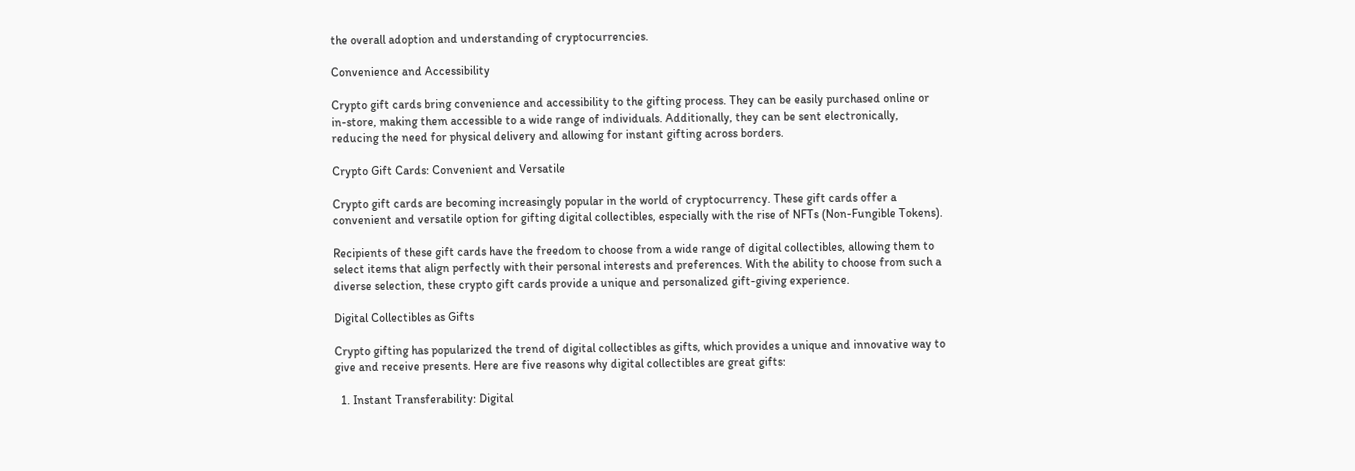the overall adoption and understanding of cryptocurrencies.

Convenience and Accessibility

Crypto gift cards bring convenience and accessibility to the gifting process. They can be easily purchased online or in-store, making them accessible to a wide range of individuals. Additionally, they can be sent electronically, reducing the need for physical delivery and allowing for instant gifting across borders.

Crypto Gift Cards: Convenient and Versatile

Crypto gift cards are becoming increasingly popular in the world of cryptocurrency. These gift cards offer a convenient and versatile option for gifting digital collectibles, especially with the rise of NFTs (Non-Fungible Tokens).

Recipients of these gift cards have the freedom to choose from a wide range of digital collectibles, allowing them to select items that align perfectly with their personal interests and preferences. With the ability to choose from such a diverse selection, these crypto gift cards provide a unique and personalized gift-giving experience.

Digital Collectibles as Gifts

Crypto gifting has popularized the trend of digital collectibles as gifts, which provides a unique and innovative way to give and receive presents. Here are five reasons why digital collectibles are great gifts:

  1. Instant Transferability: Digital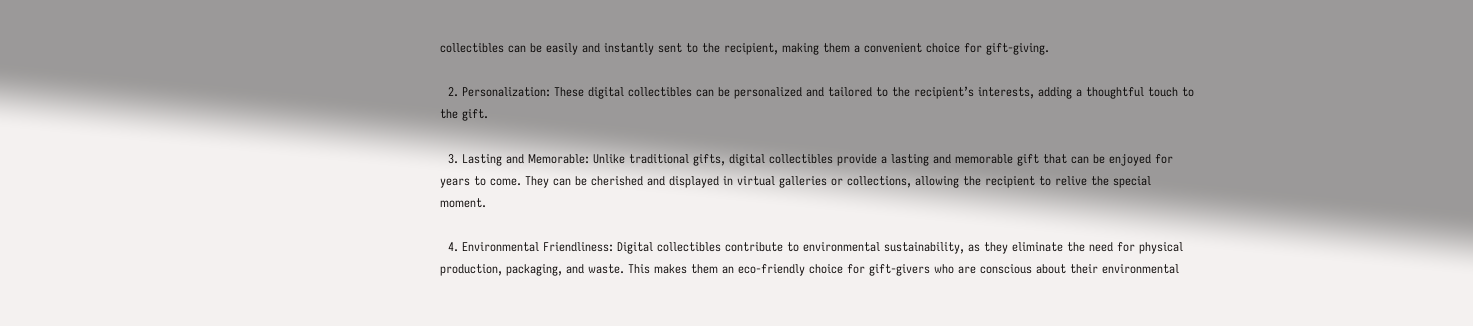collectibles can be easily and instantly sent to the recipient, making them a convenient choice for gift-giving.

  2. Personalization: These digital collectibles can be personalized and tailored to the recipient’s interests, adding a thoughtful touch to the gift.

  3. Lasting and Memorable: Unlike traditional gifts, digital collectibles provide a lasting and memorable gift that can be enjoyed for years to come. They can be cherished and displayed in virtual galleries or collections, allowing the recipient to relive the special moment.

  4. Environmental Friendliness: Digital collectibles contribute to environmental sustainability, as they eliminate the need for physical production, packaging, and waste. This makes them an eco-friendly choice for gift-givers who are conscious about their environmental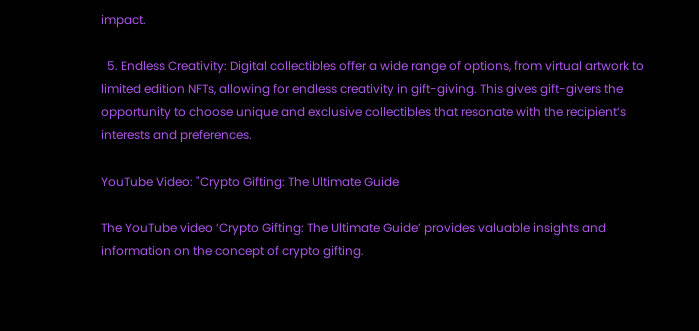impact.

  5. Endless Creativity: Digital collectibles offer a wide range of options, from virtual artwork to limited edition NFTs, allowing for endless creativity in gift-giving. This gives gift-givers the opportunity to choose unique and exclusive collectibles that resonate with the recipient’s interests and preferences.

YouTube Video: "Crypto Gifting: The Ultimate Guide

The YouTube video ‘Crypto Gifting: The Ultimate Guide’ provides valuable insights and information on the concept of crypto gifting.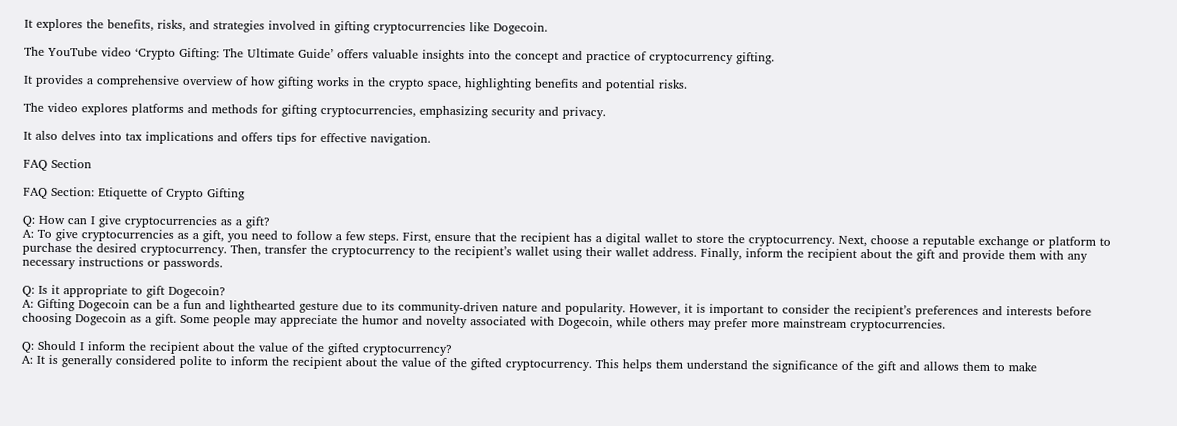It explores the benefits, risks, and strategies involved in gifting cryptocurrencies like Dogecoin.

The YouTube video ‘Crypto Gifting: The Ultimate Guide’ offers valuable insights into the concept and practice of cryptocurrency gifting.

It provides a comprehensive overview of how gifting works in the crypto space, highlighting benefits and potential risks.

The video explores platforms and methods for gifting cryptocurrencies, emphasizing security and privacy.

It also delves into tax implications and offers tips for effective navigation.

FAQ Section

FAQ Section: Etiquette of Crypto Gifting

Q: How can I give cryptocurrencies as a gift?
A: To give cryptocurrencies as a gift, you need to follow a few steps. First, ensure that the recipient has a digital wallet to store the cryptocurrency. Next, choose a reputable exchange or platform to purchase the desired cryptocurrency. Then, transfer the cryptocurrency to the recipient’s wallet using their wallet address. Finally, inform the recipient about the gift and provide them with any necessary instructions or passwords.

Q: Is it appropriate to gift Dogecoin?
A: Gifting Dogecoin can be a fun and lighthearted gesture due to its community-driven nature and popularity. However, it is important to consider the recipient’s preferences and interests before choosing Dogecoin as a gift. Some people may appreciate the humor and novelty associated with Dogecoin, while others may prefer more mainstream cryptocurrencies.

Q: Should I inform the recipient about the value of the gifted cryptocurrency?
A: It is generally considered polite to inform the recipient about the value of the gifted cryptocurrency. This helps them understand the significance of the gift and allows them to make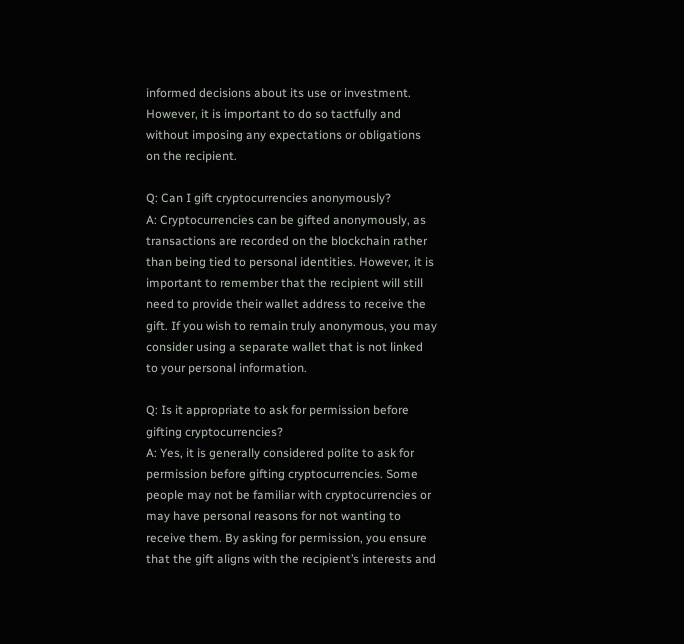informed decisions about its use or investment. However, it is important to do so tactfully and without imposing any expectations or obligations on the recipient.

Q: Can I gift cryptocurrencies anonymously?
A: Cryptocurrencies can be gifted anonymously, as transactions are recorded on the blockchain rather than being tied to personal identities. However, it is important to remember that the recipient will still need to provide their wallet address to receive the gift. If you wish to remain truly anonymous, you may consider using a separate wallet that is not linked to your personal information.

Q: Is it appropriate to ask for permission before gifting cryptocurrencies?
A: Yes, it is generally considered polite to ask for permission before gifting cryptocurrencies. Some people may not be familiar with cryptocurrencies or may have personal reasons for not wanting to receive them. By asking for permission, you ensure that the gift aligns with the recipient’s interests and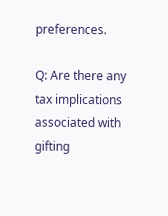preferences.

Q: Are there any tax implications associated with gifting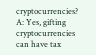cryptocurrencies?
A: Yes, gifting cryptocurrencies can have tax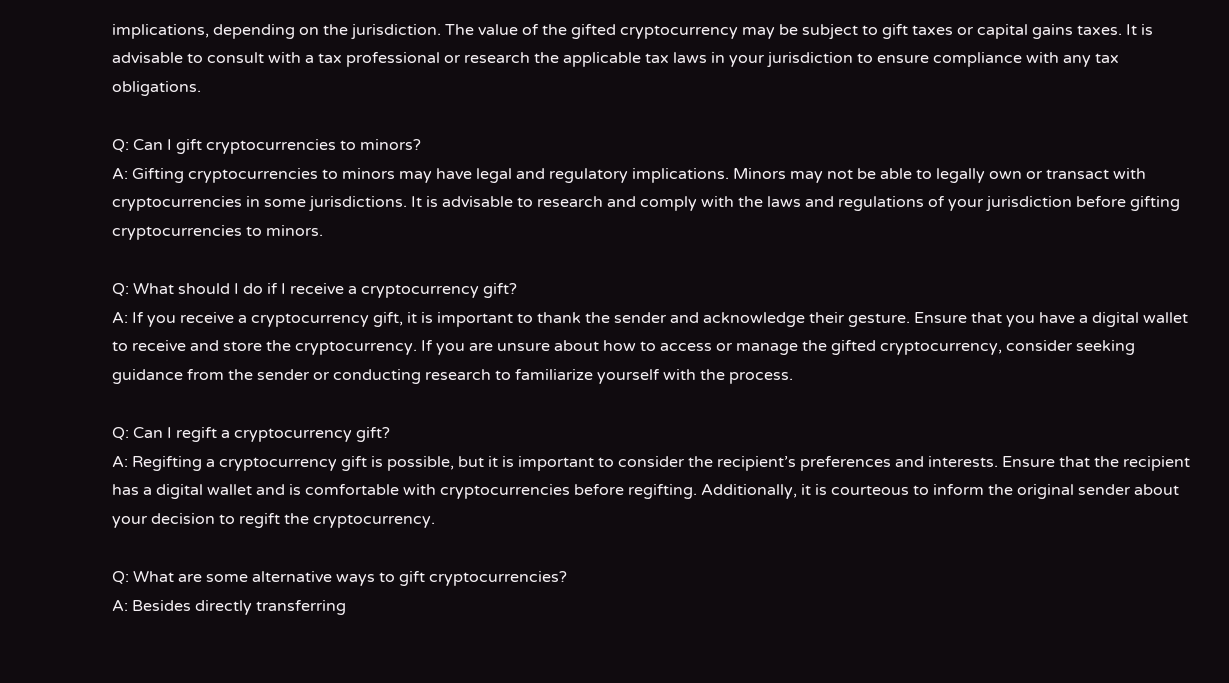implications, depending on the jurisdiction. The value of the gifted cryptocurrency may be subject to gift taxes or capital gains taxes. It is advisable to consult with a tax professional or research the applicable tax laws in your jurisdiction to ensure compliance with any tax obligations.

Q: Can I gift cryptocurrencies to minors?
A: Gifting cryptocurrencies to minors may have legal and regulatory implications. Minors may not be able to legally own or transact with cryptocurrencies in some jurisdictions. It is advisable to research and comply with the laws and regulations of your jurisdiction before gifting cryptocurrencies to minors.

Q: What should I do if I receive a cryptocurrency gift?
A: If you receive a cryptocurrency gift, it is important to thank the sender and acknowledge their gesture. Ensure that you have a digital wallet to receive and store the cryptocurrency. If you are unsure about how to access or manage the gifted cryptocurrency, consider seeking guidance from the sender or conducting research to familiarize yourself with the process.

Q: Can I regift a cryptocurrency gift?
A: Regifting a cryptocurrency gift is possible, but it is important to consider the recipient’s preferences and interests. Ensure that the recipient has a digital wallet and is comfortable with cryptocurrencies before regifting. Additionally, it is courteous to inform the original sender about your decision to regift the cryptocurrency.

Q: What are some alternative ways to gift cryptocurrencies?
A: Besides directly transferring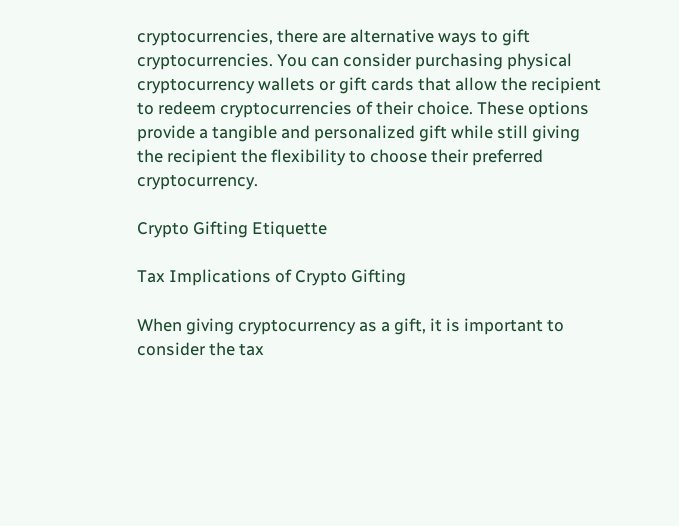cryptocurrencies, there are alternative ways to gift cryptocurrencies. You can consider purchasing physical cryptocurrency wallets or gift cards that allow the recipient to redeem cryptocurrencies of their choice. These options provide a tangible and personalized gift while still giving the recipient the flexibility to choose their preferred cryptocurrency.

Crypto Gifting Etiquette

Tax Implications of Crypto Gifting

When giving cryptocurrency as a gift, it is important to consider the tax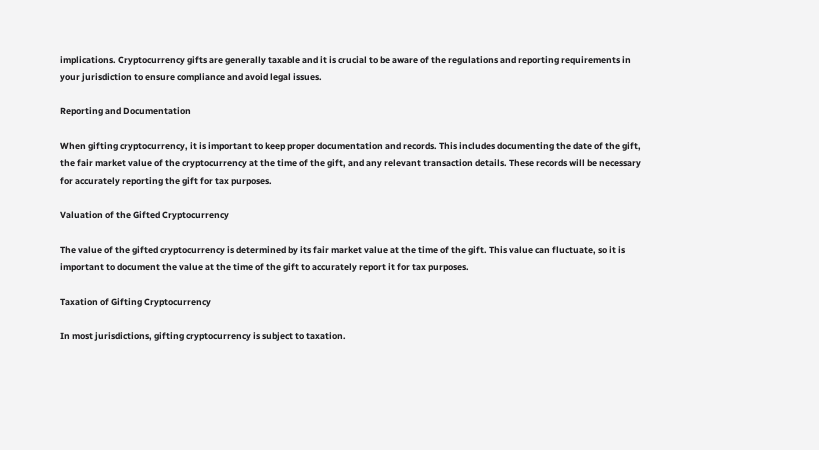implications. Cryptocurrency gifts are generally taxable and it is crucial to be aware of the regulations and reporting requirements in your jurisdiction to ensure compliance and avoid legal issues.

Reporting and Documentation

When gifting cryptocurrency, it is important to keep proper documentation and records. This includes documenting the date of the gift, the fair market value of the cryptocurrency at the time of the gift, and any relevant transaction details. These records will be necessary for accurately reporting the gift for tax purposes.

Valuation of the Gifted Cryptocurrency

The value of the gifted cryptocurrency is determined by its fair market value at the time of the gift. This value can fluctuate, so it is important to document the value at the time of the gift to accurately report it for tax purposes.

Taxation of Gifting Cryptocurrency

In most jurisdictions, gifting cryptocurrency is subject to taxation.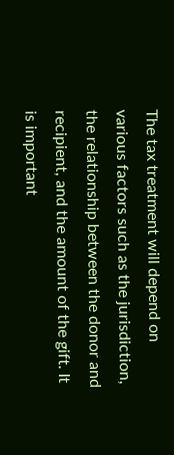The tax treatment will depend on various factors such as the jurisdiction, the relationship between the donor and recipient, and the amount of the gift. It is important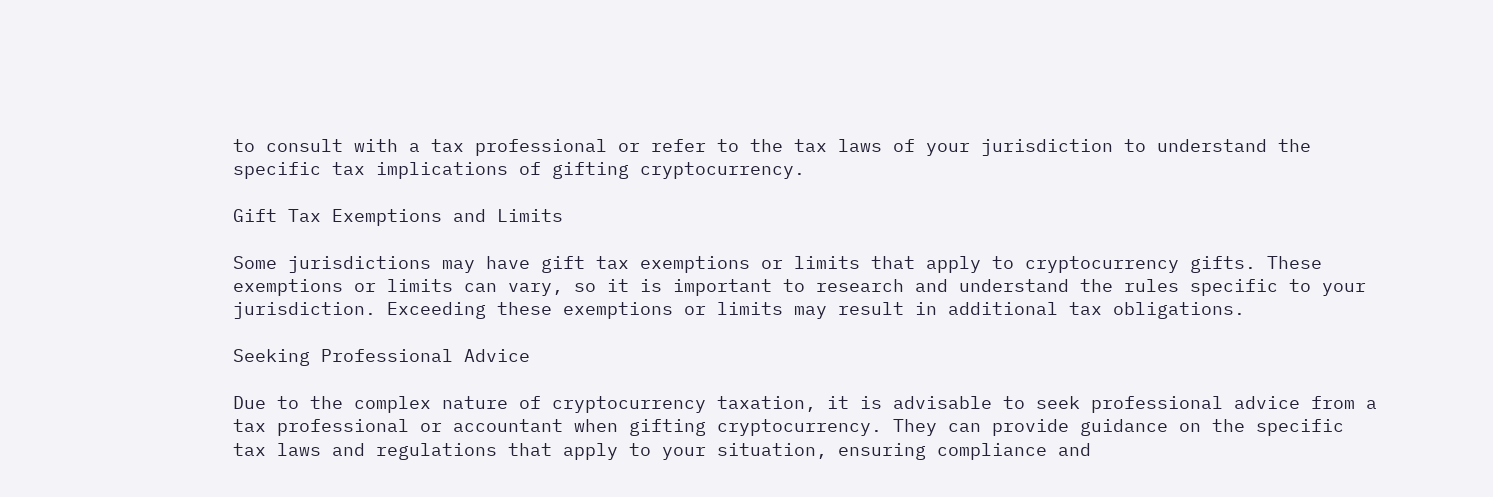to consult with a tax professional or refer to the tax laws of your jurisdiction to understand the specific tax implications of gifting cryptocurrency.

Gift Tax Exemptions and Limits

Some jurisdictions may have gift tax exemptions or limits that apply to cryptocurrency gifts. These exemptions or limits can vary, so it is important to research and understand the rules specific to your jurisdiction. Exceeding these exemptions or limits may result in additional tax obligations.

Seeking Professional Advice

Due to the complex nature of cryptocurrency taxation, it is advisable to seek professional advice from a tax professional or accountant when gifting cryptocurrency. They can provide guidance on the specific tax laws and regulations that apply to your situation, ensuring compliance and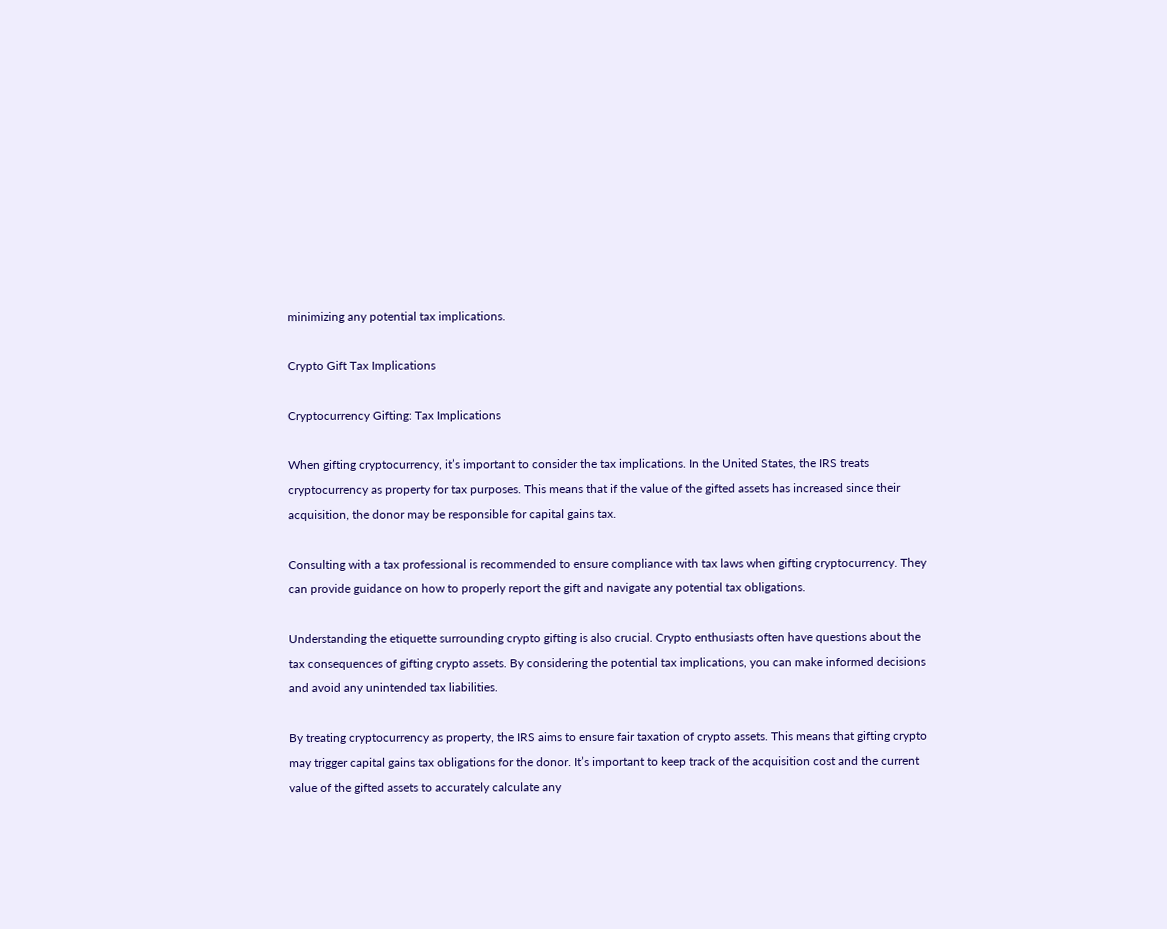minimizing any potential tax implications.

Crypto Gift Tax Implications

Cryptocurrency Gifting: Tax Implications

When gifting cryptocurrency, it’s important to consider the tax implications. In the United States, the IRS treats cryptocurrency as property for tax purposes. This means that if the value of the gifted assets has increased since their acquisition, the donor may be responsible for capital gains tax.

Consulting with a tax professional is recommended to ensure compliance with tax laws when gifting cryptocurrency. They can provide guidance on how to properly report the gift and navigate any potential tax obligations.

Understanding the etiquette surrounding crypto gifting is also crucial. Crypto enthusiasts often have questions about the tax consequences of gifting crypto assets. By considering the potential tax implications, you can make informed decisions and avoid any unintended tax liabilities.

By treating cryptocurrency as property, the IRS aims to ensure fair taxation of crypto assets. This means that gifting crypto may trigger capital gains tax obligations for the donor. It’s important to keep track of the acquisition cost and the current value of the gifted assets to accurately calculate any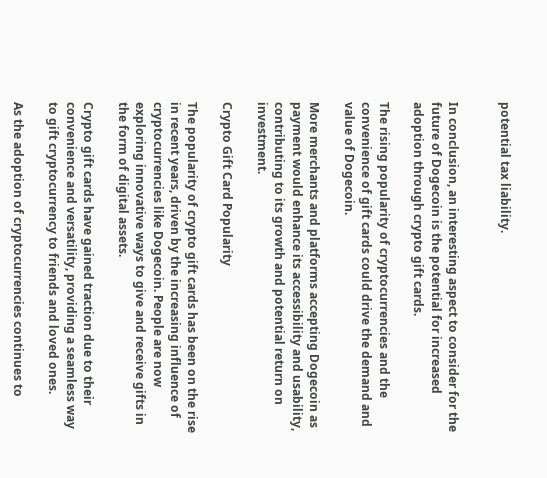potential tax liability.


In conclusion, an interesting aspect to consider for the future of Dogecoin is the potential for increased adoption through crypto gift cards.

The rising popularity of cryptocurrencies and the convenience of gift cards could drive the demand and value of Dogecoin.

More merchants and platforms accepting Dogecoin as payment would enhance its accessibility and usability, contributing to its growth and potential return on investment.

Crypto Gift Card Popularity

The popularity of crypto gift cards has been on the rise in recent years, driven by the increasing influence of cryptocurrencies like Dogecoin. People are now exploring innovative ways to give and receive gifts in the form of digital assets.

Crypto gift cards have gained traction due to their convenience and versatility, providing a seamless way to gift cryptocurrency to friends and loved ones.

As the adoption of cryptocurrencies continues to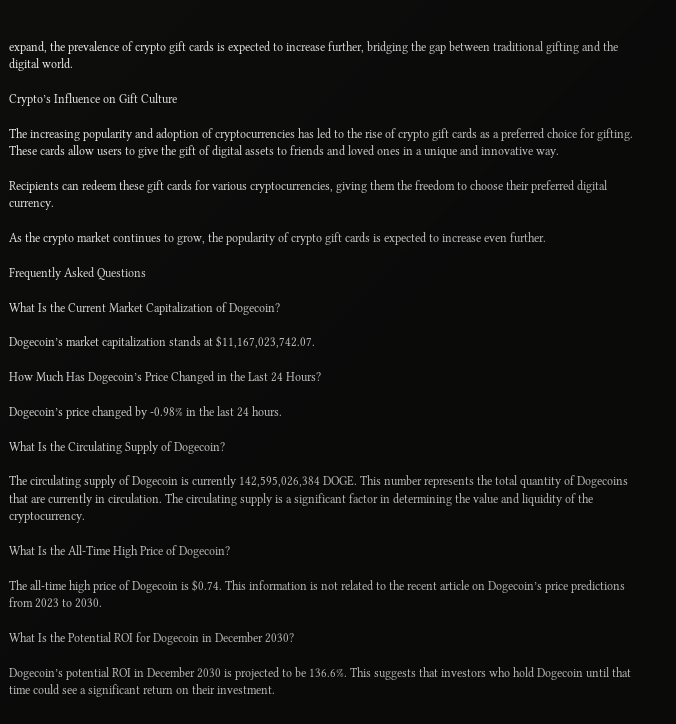expand, the prevalence of crypto gift cards is expected to increase further, bridging the gap between traditional gifting and the digital world.

Crypto’s Influence on Gift Culture

The increasing popularity and adoption of cryptocurrencies has led to the rise of crypto gift cards as a preferred choice for gifting. These cards allow users to give the gift of digital assets to friends and loved ones in a unique and innovative way.

Recipients can redeem these gift cards for various cryptocurrencies, giving them the freedom to choose their preferred digital currency.

As the crypto market continues to grow, the popularity of crypto gift cards is expected to increase even further.

Frequently Asked Questions

What Is the Current Market Capitalization of Dogecoin?

Dogecoin’s market capitalization stands at $11,167,023,742.07.

How Much Has Dogecoin’s Price Changed in the Last 24 Hours?

Dogecoin’s price changed by -0.98% in the last 24 hours.

What Is the Circulating Supply of Dogecoin?

The circulating supply of Dogecoin is currently 142,595,026,384 DOGE. This number represents the total quantity of Dogecoins that are currently in circulation. The circulating supply is a significant factor in determining the value and liquidity of the cryptocurrency.

What Is the All-Time High Price of Dogecoin?

The all-time high price of Dogecoin is $0.74. This information is not related to the recent article on Dogecoin’s price predictions from 2023 to 2030.

What Is the Potential ROI for Dogecoin in December 2030?

Dogecoin’s potential ROI in December 2030 is projected to be 136.6%. This suggests that investors who hold Dogecoin until that time could see a significant return on their investment.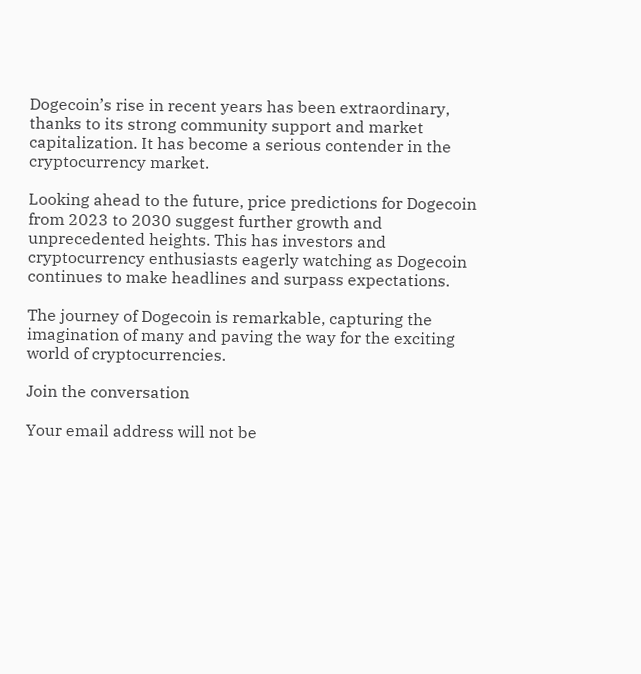Dogecoin’s rise in recent years has been extraordinary, thanks to its strong community support and market capitalization. It has become a serious contender in the cryptocurrency market.

Looking ahead to the future, price predictions for Dogecoin from 2023 to 2030 suggest further growth and unprecedented heights. This has investors and cryptocurrency enthusiasts eagerly watching as Dogecoin continues to make headlines and surpass expectations.

The journey of Dogecoin is remarkable, capturing the imagination of many and paving the way for the exciting world of cryptocurrencies.

Join the conversation

Your email address will not be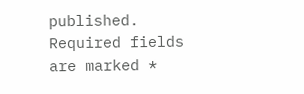published. Required fields are marked *